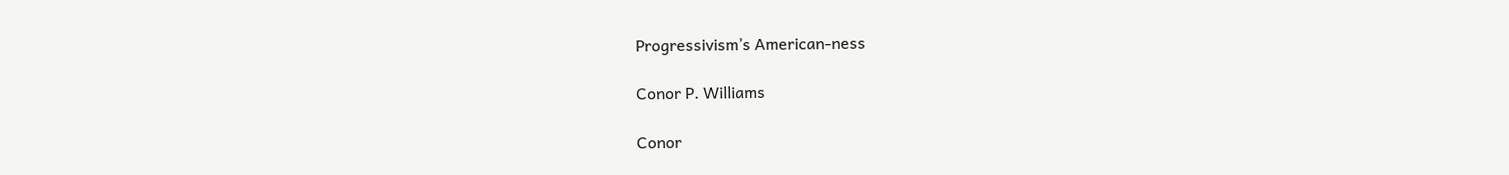Progressivism’s American-ness

Conor P. Williams

Conor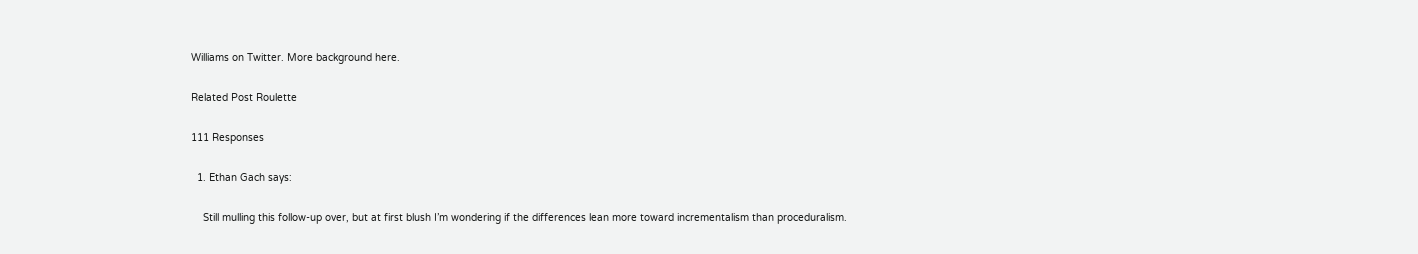Williams on Twitter. More background here.

Related Post Roulette

111 Responses

  1. Ethan Gach says:

    Still mulling this follow-up over, but at first blush I’m wondering if the differences lean more toward incrementalism than proceduralism.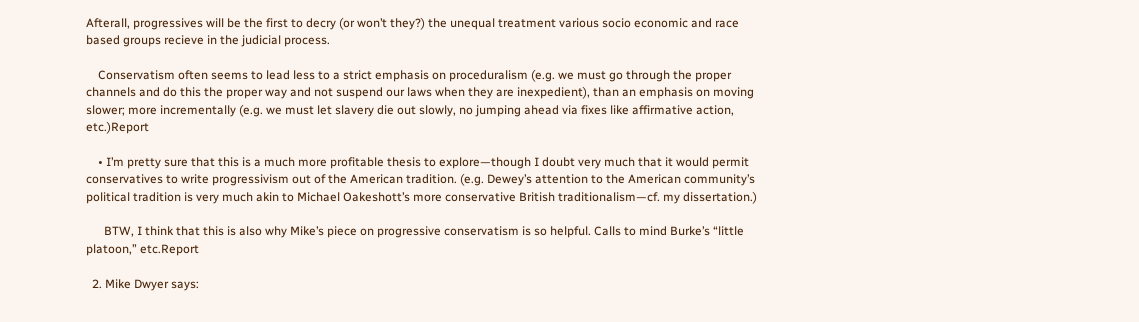Afterall, progressives will be the first to decry (or won’t they?) the unequal treatment various socio economic and race based groups recieve in the judicial process.

    Conservatism often seems to lead less to a strict emphasis on proceduralism (e.g. we must go through the proper channels and do this the proper way and not suspend our laws when they are inexpedient), than an emphasis on moving slower; more incrementally (e.g. we must let slavery die out slowly, no jumping ahead via fixes like affirmative action, etc.)Report

    • I’m pretty sure that this is a much more profitable thesis to explore—though I doubt very much that it would permit conservatives to write progressivism out of the American tradition. (e.g. Dewey’s attention to the American community’s political tradition is very much akin to Michael Oakeshott’s more conservative British traditionalism—cf. my dissertation.)

      BTW, I think that this is also why Mike’s piece on progressive conservatism is so helpful. Calls to mind Burke’s “little platoon,” etc.Report

  2. Mike Dwyer says: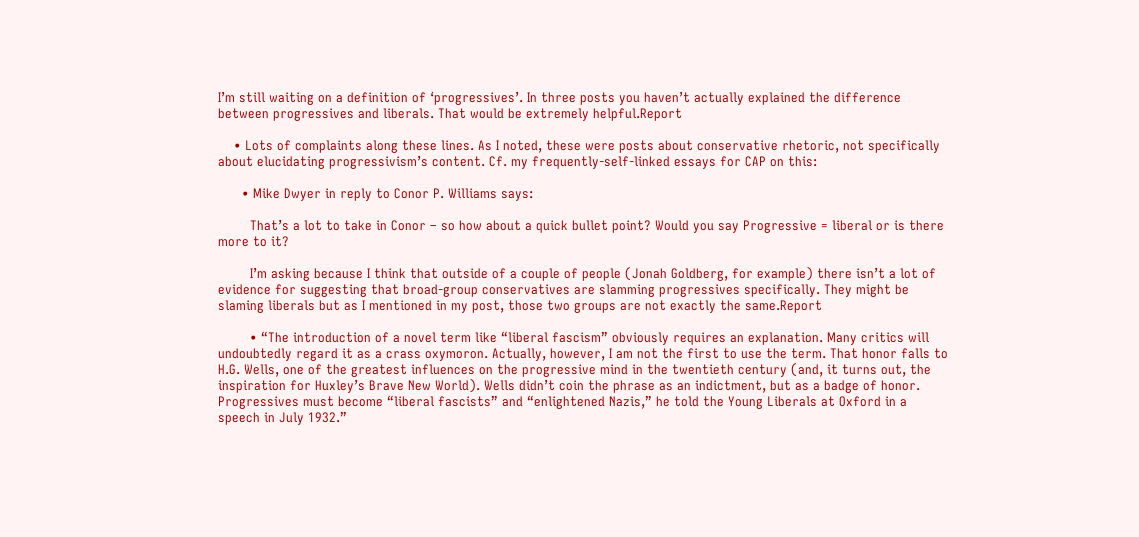I’m still waiting on a definition of ‘progressives’. In three posts you haven’t actually explained the difference between progressives and liberals. That would be extremely helpful.Report

    • Lots of complaints along these lines. As I noted, these were posts about conservative rhetoric, not specifically about elucidating progressivism’s content. Cf. my frequently-self-linked essays for CAP on this:

      • Mike Dwyer in reply to Conor P. Williams says:

        That’s a lot to take in Conor – so how about a quick bullet point? Would you say Progressive = liberal or is there more to it?

        I’m asking because I think that outside of a couple of people (Jonah Goldberg, for example) there isn’t a lot of evidence for suggesting that broad-group conservatives are slamming progressives specifically. They might be slaming liberals but as I mentioned in my post, those two groups are not exactly the same.Report

        • “The introduction of a novel term like “liberal fascism” obviously requires an explanation. Many critics will undoubtedly regard it as a crass oxymoron. Actually, however, I am not the first to use the term. That honor falls to H.G. Wells, one of the greatest influences on the progressive mind in the twentieth century (and, it turns out, the inspiration for Huxley’s Brave New World). Wells didn’t coin the phrase as an indictment, but as a badge of honor. Progressives must become “liberal fascists” and “enlightened Nazis,” he told the Young Liberals at Oxford in a speech in July 1932.”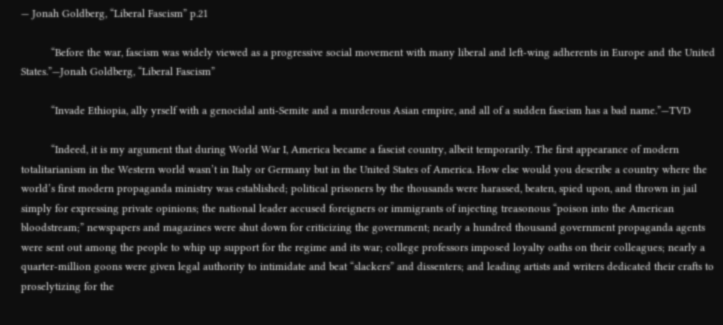— Jonah Goldberg, “Liberal Fascism” p.21

          “Before the war, fascism was widely viewed as a progressive social movement with many liberal and left-wing adherents in Europe and the United States.”—Jonah Goldberg, “Liberal Fascism”

          “Invade Ethiopia, ally yrself with a genocidal anti-Semite and a murderous Asian empire, and all of a sudden fascism has a bad name.”—TVD

          “Indeed, it is my argument that during World War I, America became a fascist country, albeit temporarily. The first appearance of modern totalitarianism in the Western world wasn’t in Italy or Germany but in the United States of America. How else would you describe a country where the world’s first modern propaganda ministry was established; political prisoners by the thousands were harassed, beaten, spied upon, and thrown in jail simply for expressing private opinions; the national leader accused foreigners or immigrants of injecting treasonous “poison into the American bloodstream;” newspapers and magazines were shut down for criticizing the government; nearly a hundred thousand government propaganda agents were sent out among the people to whip up support for the regime and its war; college professors imposed loyalty oaths on their colleagues; nearly a quarter-million goons were given legal authority to intimidate and beat “slackers” and dissenters; and leading artists and writers dedicated their crafts to proselytizing for the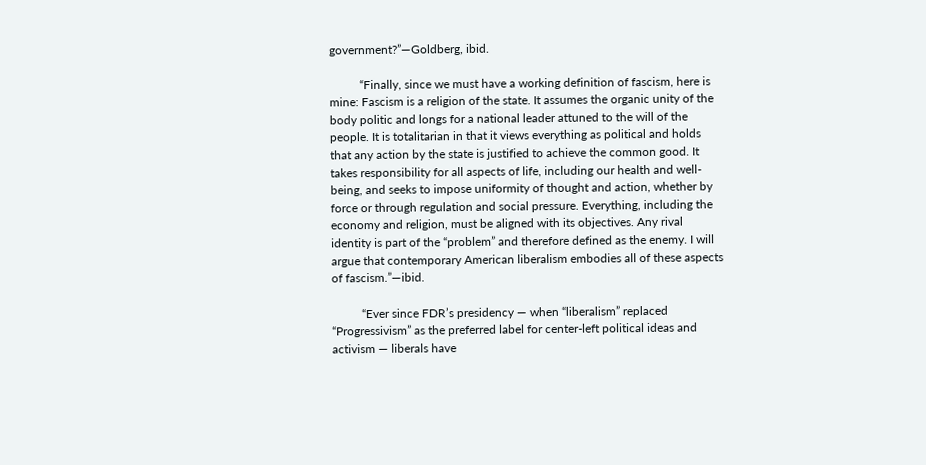government?”—Goldberg, ibid.

          “Finally, since we must have a working definition of fascism, here is mine: Fascism is a religion of the state. It assumes the organic unity of the body politic and longs for a national leader attuned to the will of the people. It is totalitarian in that it views everything as political and holds that any action by the state is justified to achieve the common good. It takes responsibility for all aspects of life, including our health and well-being, and seeks to impose uniformity of thought and action, whether by force or through regulation and social pressure. Everything, including the economy and religion, must be aligned with its objectives. Any rival identity is part of the “problem” and therefore defined as the enemy. I will argue that contemporary American liberalism embodies all of these aspects of fascism.”—ibid.

          “Ever since FDR’s presidency — when “liberalism” replaced “Progressivism” as the preferred label for center-left political ideas and activism — liberals have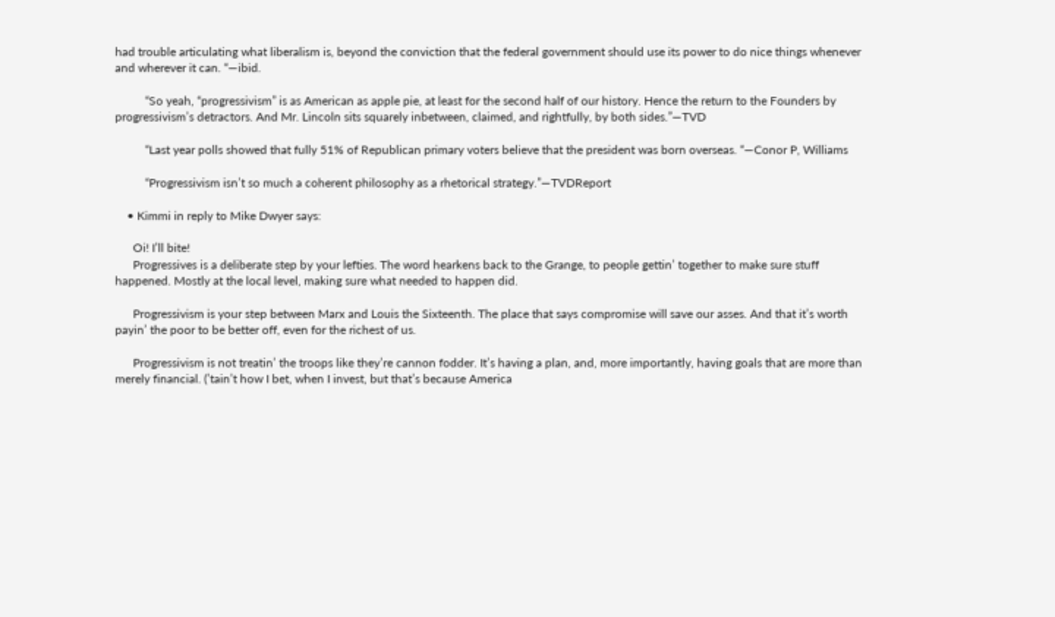had trouble articulating what liberalism is, beyond the conviction that the federal government should use its power to do nice things whenever and wherever it can. “—ibid.

          “So yeah, “progressivism” is as American as apple pie, at least for the second half of our history. Hence the return to the Founders by progressivism’s detractors. And Mr. Lincoln sits squarely inbetween, claimed, and rightfully, by both sides.”—TVD

          “Last year polls showed that fully 51% of Republican primary voters believe that the president was born overseas. “—Conor P, Williams

          “Progressivism isn’t so much a coherent philosophy as a rhetorical strategy.”—TVDReport

    • Kimmi in reply to Mike Dwyer says:

      Oi! I’ll bite!
      Progressives is a deliberate step by your lefties. The word hearkens back to the Grange, to people gettin’ together to make sure stuff happened. Mostly at the local level, making sure what needed to happen did.

      Progressivism is your step between Marx and Louis the Sixteenth. The place that says compromise will save our asses. And that it’s worth payin’ the poor to be better off, even for the richest of us.

      Progressivism is not treatin’ the troops like they’re cannon fodder. It’s having a plan, and, more importantly, having goals that are more than merely financial. (’tain’t how I bet, when I invest, but that’s because America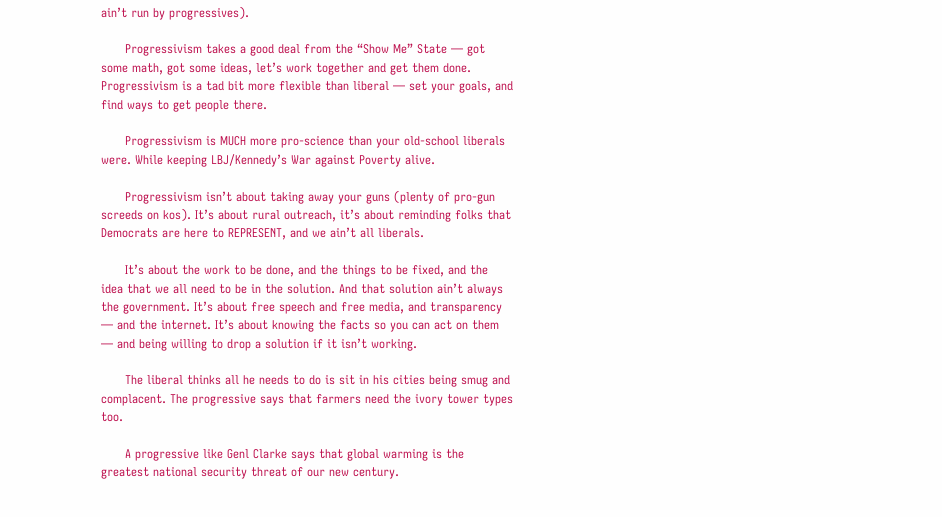ain’t run by progressives).

      Progressivism takes a good deal from the “Show Me” State — got some math, got some ideas, let’s work together and get them done. Progressivism is a tad bit more flexible than liberal — set your goals, and find ways to get people there.

      Progressivism is MUCH more pro-science than your old-school liberals were. While keeping LBJ/Kennedy’s War against Poverty alive.

      Progressivism isn’t about taking away your guns (plenty of pro-gun screeds on kos). It’s about rural outreach, it’s about reminding folks that Democrats are here to REPRESENT, and we ain’t all liberals.

      It’s about the work to be done, and the things to be fixed, and the idea that we all need to be in the solution. And that solution ain’t always the government. It’s about free speech and free media, and transparency — and the internet. It’s about knowing the facts so you can act on them — and being willing to drop a solution if it isn’t working.

      The liberal thinks all he needs to do is sit in his cities being smug and complacent. The progressive says that farmers need the ivory tower types too.

      A progressive like Genl Clarke says that global warming is the greatest national security threat of our new century.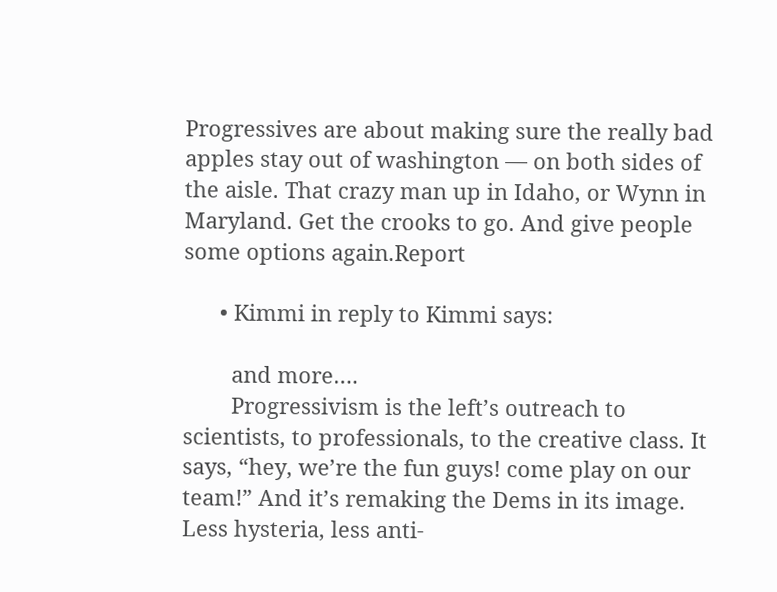Progressives are about making sure the really bad apples stay out of washington — on both sides of the aisle. That crazy man up in Idaho, or Wynn in Maryland. Get the crooks to go. And give people some options again.Report

      • Kimmi in reply to Kimmi says:

        and more….
        Progressivism is the left’s outreach to scientists, to professionals, to the creative class. It says, “hey, we’re the fun guys! come play on our team!” And it’s remaking the Dems in its image. Less hysteria, less anti-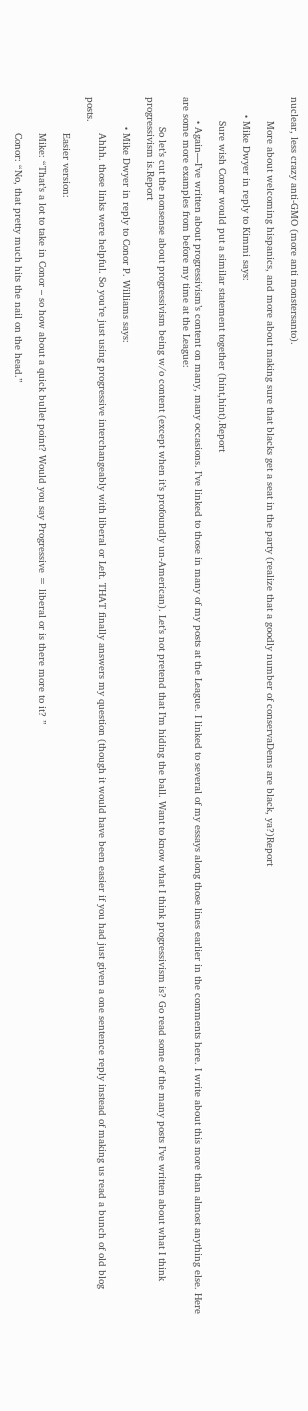nuclear, less crazy anti-GMO (more anti monstersanto).

        More about welcoming hispanics, and more about making sure that blacks get a seat in the party (realize that a goodly number of conservaDems are black, ya?)Report

      • Mike Dwyer in reply to Kimmi says:

        Sure wish Conor would put a similar statement together (hint,hint).Report

        • Again—I’ve written about progressivism’s content on many, many occasions. I’ve linked to those in many of my posts at the League. I linked to several of my essays along those lines earlier in the comments here. I write about this more than almost anything else. Here are some more examples from before my time at the League:

          So let’s cut the nonsense about progressivism being w/o content (except when it’s profoundly un-American). Let’s not pretend that I’m hiding the ball. Want to know what I think progressivism is? Go read some of the many posts I’ve written about what I think progressivism is.Report

          • Mike Dwyer in reply to Conor P. Williams says:

            Ahhh. those links were helpful. So you’re just using progressive interchangeably with liberal or Left. THAT finally answers my question (though it would have been easier if you had just given a one sentence reply instead of making us read a bunch of old blog posts.

            Easier version:

            Mike: “That’s a lot to take in Conor – so how about a quick bullet point? Would you say Progressive = liberal or is there more to it? ”

            Conor: “No, that pretty much hits the nail on the head.”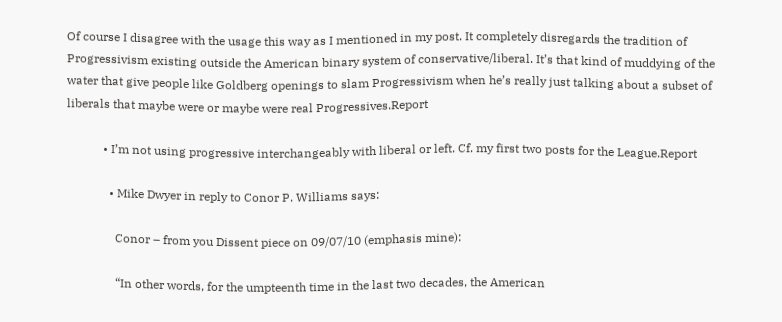Of course I disagree with the usage this way as I mentioned in my post. It completely disregards the tradition of Progressivism existing outside the American binary system of conservative/liberal. It’s that kind of muddying of the water that give people like Goldberg openings to slam Progressivism when he’s really just talking about a subset of liberals that maybe were or maybe were real Progressives.Report

            • I’m not using progressive interchangeably with liberal or left. Cf. my first two posts for the League.Report

              • Mike Dwyer in reply to Conor P. Williams says:

                Conor – from you Dissent piece on 09/07/10 (emphasis mine):

                “In other words, for the umpteenth time in the last two decades, the American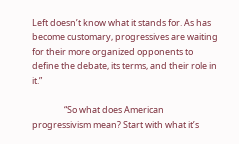Left doesn’t know what it stands for. As has become customary, progressives are waiting for their more organized opponents to define the debate, its terms, and their role in it.”

                “So what does American progressivism mean? Start with what it’s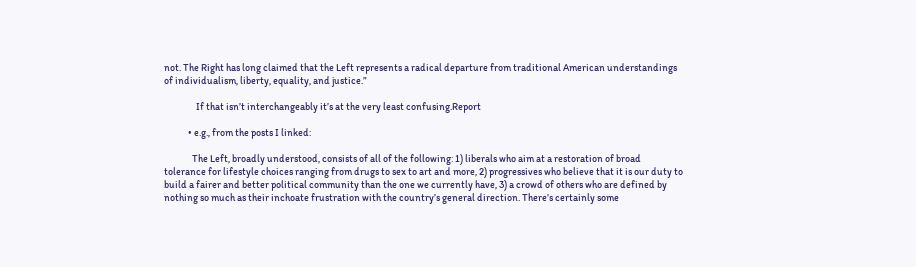not. The Right has long claimed that the Left represents a radical departure from traditional American understandings of individualism, liberty, equality, and justice.”

                If that isn’t interchangeably it’s at the very least confusing.Report

            • e.g., from the posts I linked:

              The Left, broadly understood, consists of all of the following: 1) liberals who aim at a restoration of broad tolerance for lifestyle choices ranging from drugs to sex to art and more, 2) progressives who believe that it is our duty to build a fairer and better political community than the one we currently have, 3) a crowd of others who are defined by nothing so much as their inchoate frustration with the country’s general direction. There’s certainly some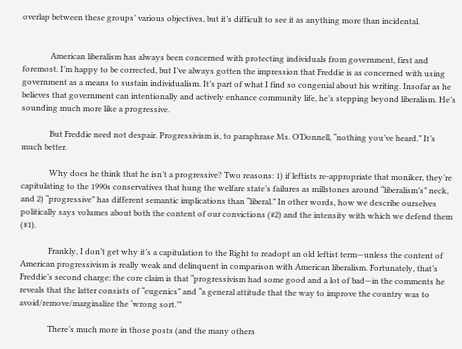overlap between these groups’ various objectives, but it’s difficult to see it as anything more than incidental.


              American liberalism has always been concerned with protecting individuals from government, first and foremost. I’m happy to be corrected, but I’ve always gotten the impression that Freddie is as concerned with using government as a means to sustain individualism. It’s part of what I find so congenial about his writing. Insofar as he believes that government can intentionally and actively enhance community life, he’s stepping beyond liberalism. He’s sounding much more like a progressive.

              But Freddie need not despair. Progressivism is, to paraphrase Ms. O’Donnell, “nothing you’ve heard.” It’s much better.

              Why does he think that he isn’t a progressive? Two reasons: 1) if leftists re-appropriate that moniker, they’re capitulating to the 1990s conservatives that hung the welfare state’s failures as millstones around “liberalism’s” neck, and 2) “progressive” has different semantic implications than “liberal.” In other words, how we describe ourselves politically says volumes about both the content of our convictions (#2) and the intensity with which we defend them (#1).

              Frankly, I don’t get why it’s a capitulation to the Right to readopt an old leftist term—unless the content of American progressivism is really weak and delinquent in comparison with American liberalism. Fortunately, that’s Freddie’s second charge: the core claim is that “progressivism had some good and a lot of bad—in the comments he reveals that the latter consists of “eugenics” and “a general attitude that the way to improve the country was to avoid/remove/marginalize the ‘wrong sort.’”

              There’s much more in those posts (and the many others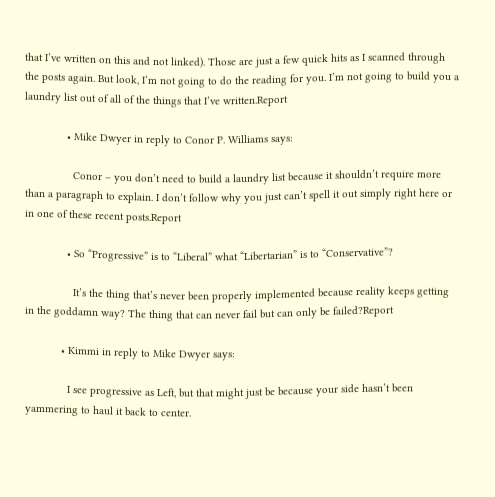that I’ve written on this and not linked). Those are just a few quick hits as I scanned through the posts again. But look, I’m not going to do the reading for you. I’m not going to build you a laundry list out of all of the things that I’ve written.Report

              • Mike Dwyer in reply to Conor P. Williams says:

                Conor – you don’t need to build a laundry list because it shouldn’t require more than a paragraph to explain. I don’t follow why you just can’t spell it out simply right here or in one of these recent posts.Report

              • So “Progressive” is to “Liberal” what “Libertarian” is to “Conservative”?

                It’s the thing that’s never been properly implemented because reality keeps getting in the goddamn way? The thing that can never fail but can only be failed?Report

            • Kimmi in reply to Mike Dwyer says:

              I see progressive as Left, but that might just be because your side hasn’t been yammering to haul it back to center.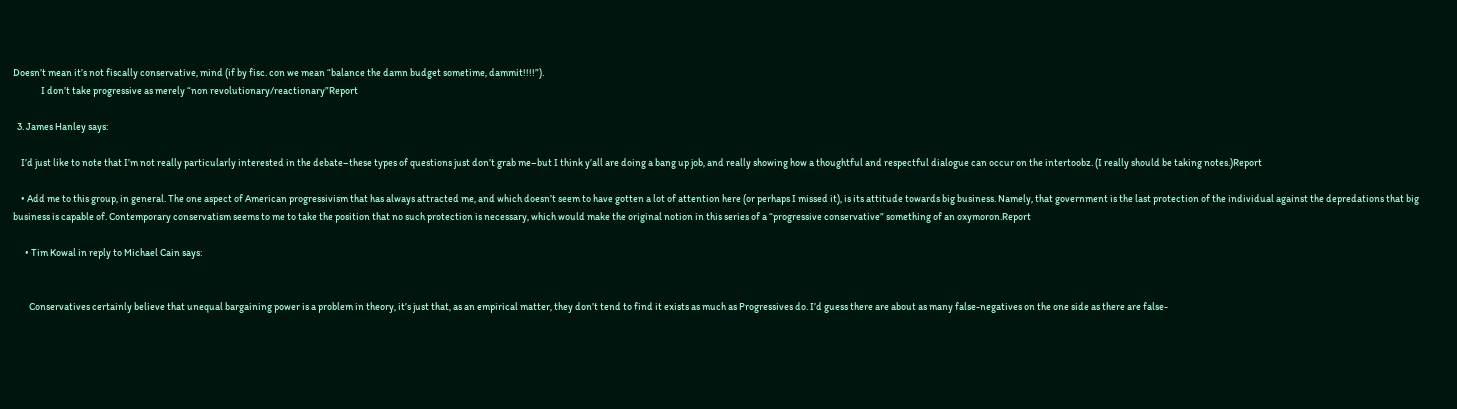Doesn’t mean it’s not fiscally conservative, mind (if by fisc. con we mean “balance the damn budget sometime, dammit!!!!”).
              I don’t take progressive as merely “non revolutionary/reactionary”Report

  3. James Hanley says:

    I’d just like to note that I’m not really particularly interested in the debate–these types of questions just don’t grab me–but I think y’all are doing a bang up job, and really showing how a thoughtful and respectful dialogue can occur on the intertoobz. (I really should be taking notes.)Report

    • Add me to this group, in general. The one aspect of American progressivism that has always attracted me, and which doesn’t seem to have gotten a lot of attention here (or perhaps I missed it), is its attitude towards big business. Namely, that government is the last protection of the individual against the depredations that big business is capable of. Contemporary conservatism seems to me to take the position that no such protection is necessary, which would make the original notion in this series of a “progressive conservative” something of an oxymoron.Report

      • Tim Kowal in reply to Michael Cain says:


        Conservatives certainly believe that unequal bargaining power is a problem in theory, it’s just that, as an empirical matter, they don’t tend to find it exists as much as Progressives do. I’d guess there are about as many false-negatives on the one side as there are false-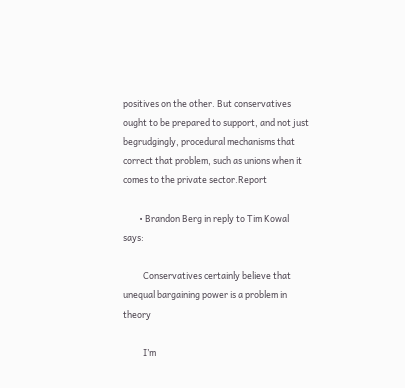positives on the other. But conservatives ought to be prepared to support, and not just begrudgingly, procedural mechanisms that correct that problem, such as unions when it comes to the private sector.Report

        • Brandon Berg in reply to Tim Kowal says:

          Conservatives certainly believe that unequal bargaining power is a problem in theory

          I’m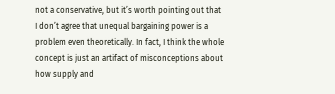not a conservative, but it’s worth pointing out that I don’t agree that unequal bargaining power is a problem even theoretically. In fact, I think the whole concept is just an artifact of misconceptions about how supply and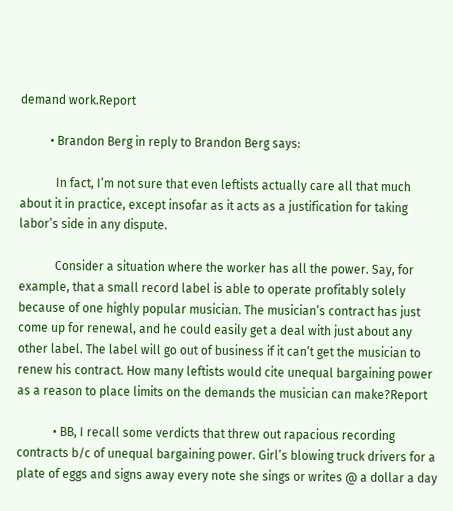demand work.Report

          • Brandon Berg in reply to Brandon Berg says:

            In fact, I’m not sure that even leftists actually care all that much about it in practice, except insofar as it acts as a justification for taking labor’s side in any dispute.

            Consider a situation where the worker has all the power. Say, for example, that a small record label is able to operate profitably solely because of one highly popular musician. The musician’s contract has just come up for renewal, and he could easily get a deal with just about any other label. The label will go out of business if it can’t get the musician to renew his contract. How many leftists would cite unequal bargaining power as a reason to place limits on the demands the musician can make?Report

            • BB, I recall some verdicts that threw out rapacious recording contracts b/c of unequal bargaining power. Girl’s blowing truck drivers for a plate of eggs and signs away every note she sings or writes @ a dollar a day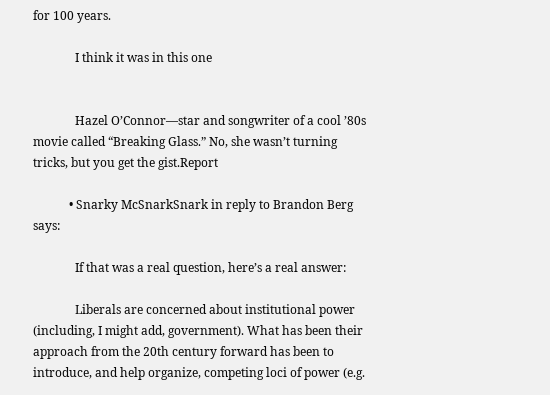for 100 years.

              I think it was in this one


              Hazel O’Connor—star and songwriter of a cool ’80s movie called “Breaking Glass.” No, she wasn’t turning tricks, but you get the gist.Report

            • Snarky McSnarkSnark in reply to Brandon Berg says:

              If that was a real question, here’s a real answer:

              Liberals are concerned about institutional power (including, I might add, government). What has been their approach from the 20th century forward has been to introduce, and help organize, competing loci of power (e.g.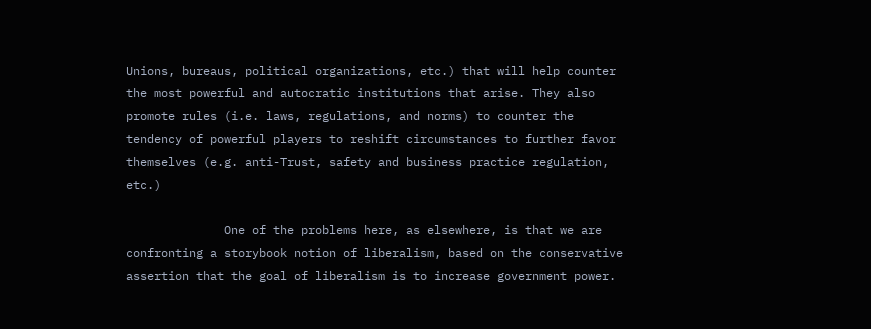Unions, bureaus, political organizations, etc.) that will help counter the most powerful and autocratic institutions that arise. They also promote rules (i.e. laws, regulations, and norms) to counter the tendency of powerful players to reshift circumstances to further favor themselves (e.g. anti-Trust, safety and business practice regulation, etc.)

              One of the problems here, as elsewhere, is that we are confronting a storybook notion of liberalism, based on the conservative assertion that the goal of liberalism is to increase government power.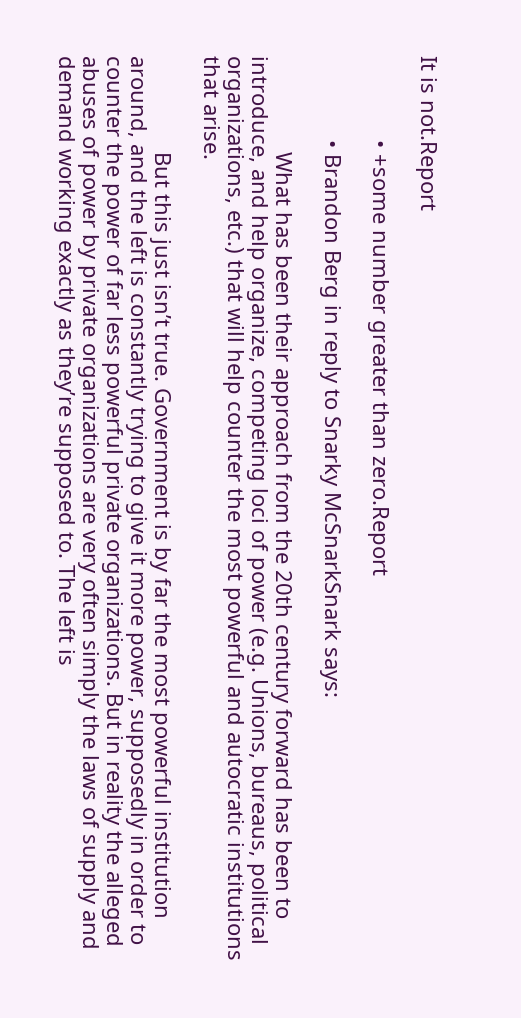It is not.Report

              • +some number greater than zero.Report

              • Brandon Berg in reply to Snarky McSnarkSnark says:

                What has been their approach from the 20th century forward has been to introduce, and help organize, competing loci of power (e.g. Unions, bureaus, political organizations, etc.) that will help counter the most powerful and autocratic institutions that arise.

                But this just isn’t true. Government is by far the most powerful institution around, and the left is constantly trying to give it more power, supposedly in order to counter the power of far less powerful private organizations. But in reality the alleged abuses of power by private organizations are very often simply the laws of supply and demand working exactly as they’re supposed to. The left is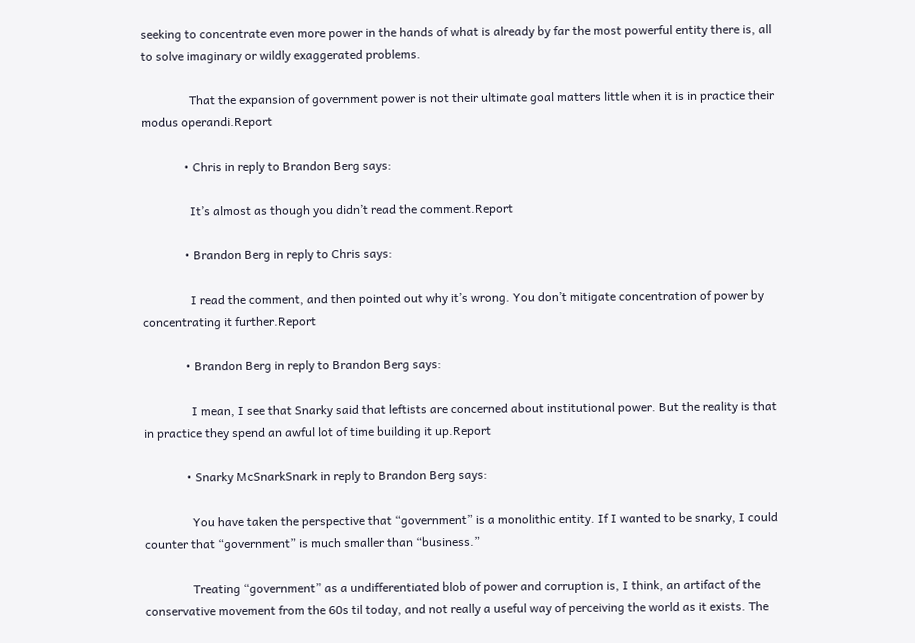seeking to concentrate even more power in the hands of what is already by far the most powerful entity there is, all to solve imaginary or wildly exaggerated problems.

                That the expansion of government power is not their ultimate goal matters little when it is in practice their modus operandi.Report

              • Chris in reply to Brandon Berg says:

                It’s almost as though you didn’t read the comment.Report

              • Brandon Berg in reply to Chris says:

                I read the comment, and then pointed out why it’s wrong. You don’t mitigate concentration of power by concentrating it further.Report

              • Brandon Berg in reply to Brandon Berg says:

                I mean, I see that Snarky said that leftists are concerned about institutional power. But the reality is that in practice they spend an awful lot of time building it up.Report

              • Snarky McSnarkSnark in reply to Brandon Berg says:

                You have taken the perspective that “government” is a monolithic entity. If I wanted to be snarky, I could counter that “government” is much smaller than “business.”

                Treating “government” as a undifferentiated blob of power and corruption is, I think, an artifact of the conservative movement from the 60s til today, and not really a useful way of perceiving the world as it exists. The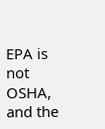EPA is not OSHA, and the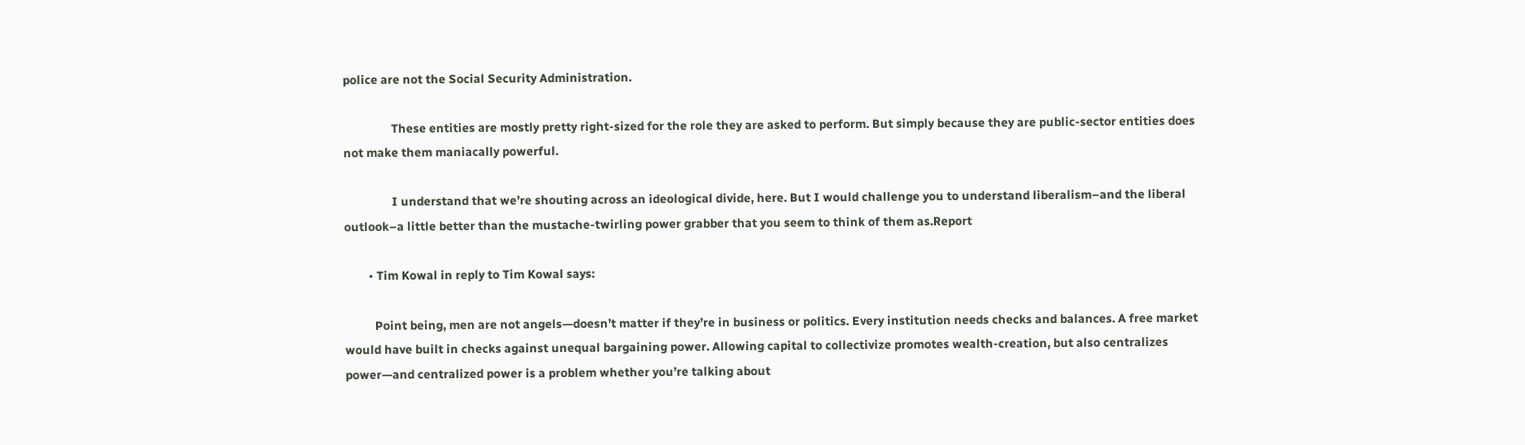police are not the Social Security Administration.

                These entities are mostly pretty right-sized for the role they are asked to perform. But simply because they are public-sector entities does not make them maniacally powerful.

                I understand that we’re shouting across an ideological divide, here. But I would challenge you to understand liberalism–and the liberal outlook–a little better than the mustache-twirling power grabber that you seem to think of them as.Report

        • Tim Kowal in reply to Tim Kowal says:

          Point being, men are not angels—doesn’t matter if they’re in business or politics. Every institution needs checks and balances. A free market would have built in checks against unequal bargaining power. Allowing capital to collectivize promotes wealth-creation, but also centralizes power—and centralized power is a problem whether you’re talking about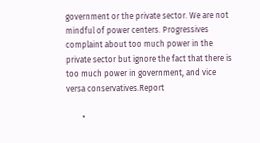government or the private sector. We are not mindful of power centers. Progressives complaint about too much power in the private sector but ignore the fact that there is too much power in government, and vice versa conservatives.Report

        •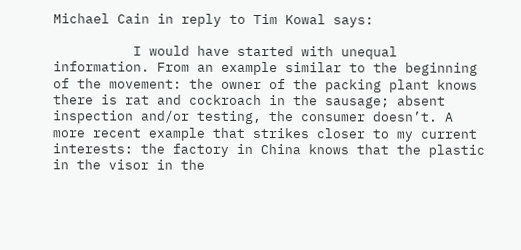Michael Cain in reply to Tim Kowal says:

          I would have started with unequal information. From an example similar to the beginning of the movement: the owner of the packing plant knows there is rat and cockroach in the sausage; absent inspection and/or testing, the consumer doesn’t. A more recent example that strikes closer to my current interests: the factory in China knows that the plastic in the visor in the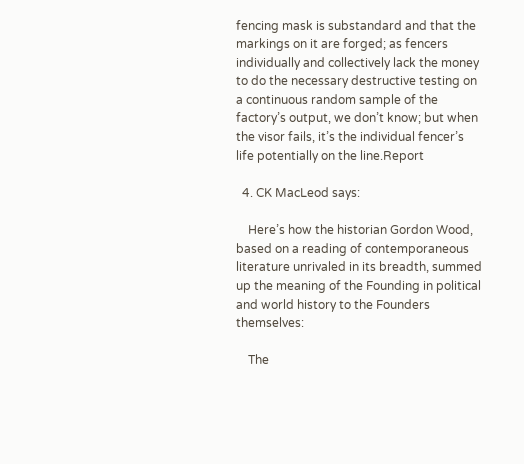fencing mask is substandard and that the markings on it are forged; as fencers individually and collectively lack the money to do the necessary destructive testing on a continuous random sample of the factory’s output, we don’t know; but when the visor fails, it’s the individual fencer’s life potentially on the line.Report

  4. CK MacLeod says:

    Here’s how the historian Gordon Wood, based on a reading of contemporaneous literature unrivaled in its breadth, summed up the meaning of the Founding in political and world history to the Founders themselves:

    The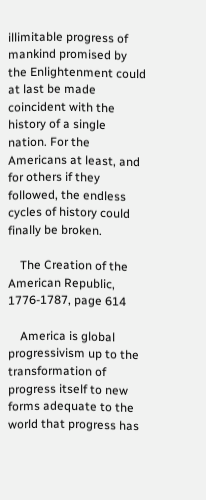illimitable progress of mankind promised by the Enlightenment could at last be made coincident with the history of a single nation. For the Americans at least, and for others if they followed, the endless cycles of history could finally be broken.

    The Creation of the American Republic, 1776-1787, page 614

    America is global progressivism up to the transformation of progress itself to new forms adequate to the world that progress has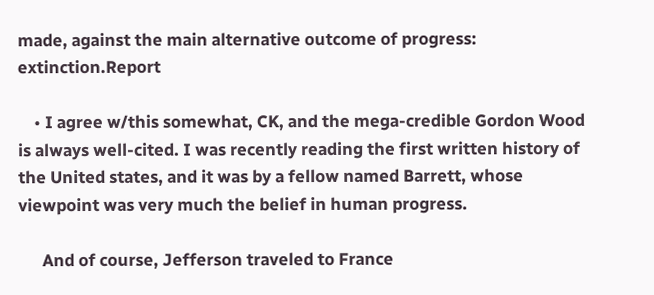made, against the main alternative outcome of progress: extinction.Report

    • I agree w/this somewhat, CK, and the mega-credible Gordon Wood is always well-cited. I was recently reading the first written history of the United states, and it was by a fellow named Barrett, whose viewpoint was very much the belief in human progress.

      And of course, Jefferson traveled to France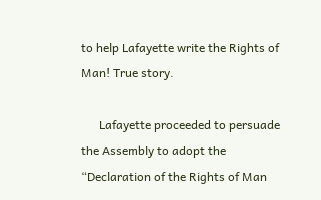to help Lafayette write the Rights of Man! True story.

      Lafayette proceeded to persuade the Assembly to adopt the “Declaration of the Rights of Man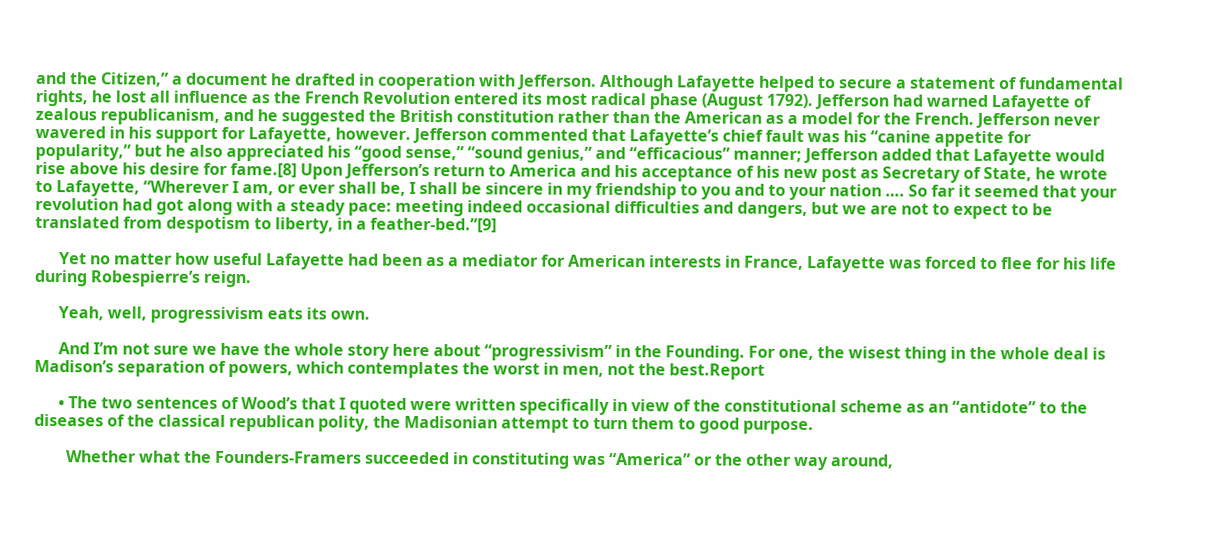and the Citizen,” a document he drafted in cooperation with Jefferson. Although Lafayette helped to secure a statement of fundamental rights, he lost all influence as the French Revolution entered its most radical phase (August 1792). Jefferson had warned Lafayette of zealous republicanism, and he suggested the British constitution rather than the American as a model for the French. Jefferson never wavered in his support for Lafayette, however. Jefferson commented that Lafayette’s chief fault was his “canine appetite for popularity,” but he also appreciated his “good sense,” “sound genius,” and “efficacious” manner; Jefferson added that Lafayette would rise above his desire for fame.[8] Upon Jefferson’s return to America and his acceptance of his new post as Secretary of State, he wrote to Lafayette, “Wherever I am, or ever shall be, I shall be sincere in my friendship to you and to your nation …. So far it seemed that your revolution had got along with a steady pace: meeting indeed occasional difficulties and dangers, but we are not to expect to be translated from despotism to liberty, in a feather-bed.”[9]

      Yet no matter how useful Lafayette had been as a mediator for American interests in France, Lafayette was forced to flee for his life during Robespierre’s reign.

      Yeah, well, progressivism eats its own.

      And I’m not sure we have the whole story here about “progressivism” in the Founding. For one, the wisest thing in the whole deal is Madison’s separation of powers, which contemplates the worst in men, not the best.Report

      • The two sentences of Wood’s that I quoted were written specifically in view of the constitutional scheme as an “antidote” to the diseases of the classical republican polity, the Madisonian attempt to turn them to good purpose.

        Whether what the Founders-Framers succeeded in constituting was “America” or the other way around,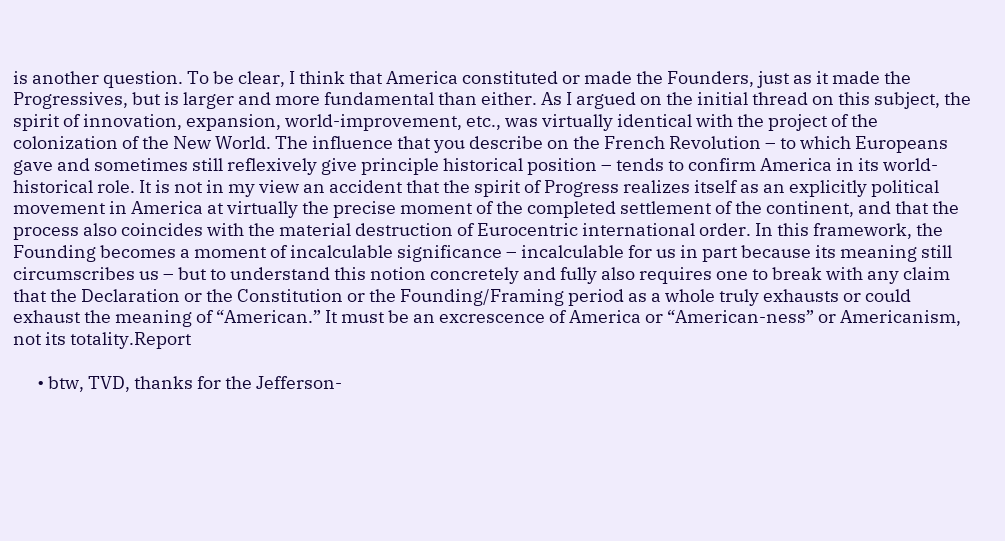is another question. To be clear, I think that America constituted or made the Founders, just as it made the Progressives, but is larger and more fundamental than either. As I argued on the initial thread on this subject, the spirit of innovation, expansion, world-improvement, etc., was virtually identical with the project of the colonization of the New World. The influence that you describe on the French Revolution – to which Europeans gave and sometimes still reflexively give principle historical position – tends to confirm America in its world-historical role. It is not in my view an accident that the spirit of Progress realizes itself as an explicitly political movement in America at virtually the precise moment of the completed settlement of the continent, and that the process also coincides with the material destruction of Eurocentric international order. In this framework, the Founding becomes a moment of incalculable significance – incalculable for us in part because its meaning still circumscribes us – but to understand this notion concretely and fully also requires one to break with any claim that the Declaration or the Constitution or the Founding/Framing period as a whole truly exhausts or could exhaust the meaning of “American.” It must be an excrescence of America or “American-ness” or Americanism, not its totality.Report

      • btw, TVD, thanks for the Jefferson-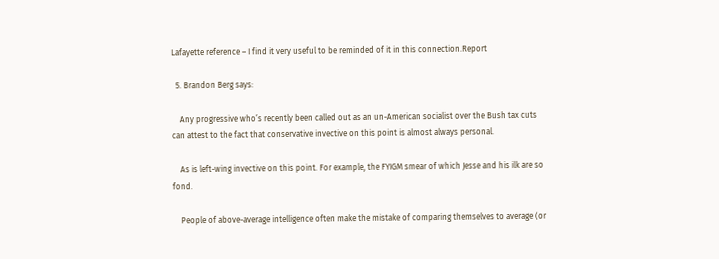Lafayette reference – I find it very useful to be reminded of it in this connection.Report

  5. Brandon Berg says:

    Any progressive who’s recently been called out as an un-American socialist over the Bush tax cuts can attest to the fact that conservative invective on this point is almost always personal.

    As is left-wing invective on this point. For example, the FYIGM smear of which Jesse and his ilk are so fond.

    People of above-average intelligence often make the mistake of comparing themselves to average (or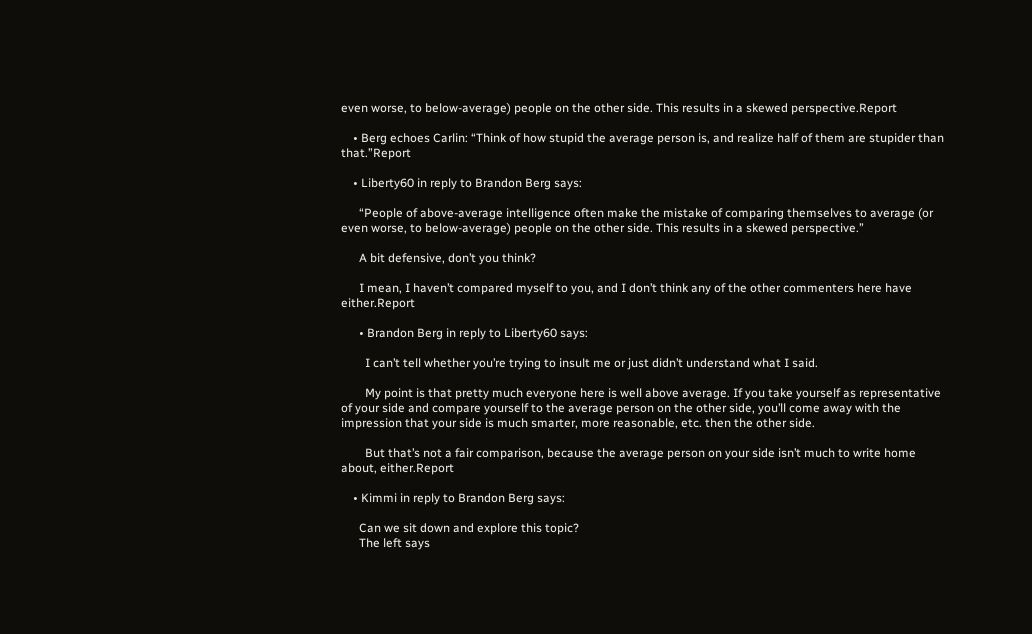even worse, to below-average) people on the other side. This results in a skewed perspective.Report

    • Berg echoes Carlin: “Think of how stupid the average person is, and realize half of them are stupider than that.”Report

    • Liberty60 in reply to Brandon Berg says:

      “People of above-average intelligence often make the mistake of comparing themselves to average (or even worse, to below-average) people on the other side. This results in a skewed perspective.”

      A bit defensive, don’t you think?

      I mean, I haven’t compared myself to you, and I don’t think any of the other commenters here have either.Report

      • Brandon Berg in reply to Liberty60 says:

        I can’t tell whether you’re trying to insult me or just didn’t understand what I said.

        My point is that pretty much everyone here is well above average. If you take yourself as representative of your side and compare yourself to the average person on the other side, you’ll come away with the impression that your side is much smarter, more reasonable, etc. then the other side.

        But that’s not a fair comparison, because the average person on your side isn’t much to write home about, either.Report

    • Kimmi in reply to Brandon Berg says:

      Can we sit down and explore this topic?
      The left says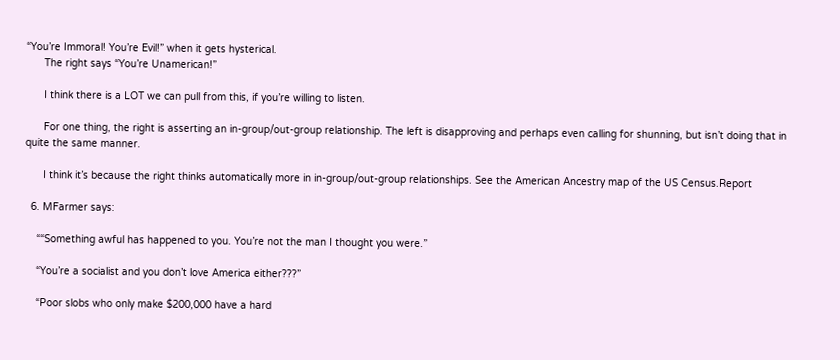“You’re Immoral! You’re Evil!” when it gets hysterical.
      The right says “You’re Unamerican!”

      I think there is a LOT we can pull from this, if you’re willing to listen.

      For one thing, the right is asserting an in-group/out-group relationship. The left is disapproving and perhaps even calling for shunning, but isn’t doing that in quite the same manner.

      I think it’s because the right thinks automatically more in in-group/out-group relationships. See the American Ancestry map of the US Census.Report

  6. MFarmer says:

    ““Something awful has happened to you. You’re not the man I thought you were.”

    “You’re a socialist and you don’t love America either???”

    “Poor slobs who only make $200,000 have a hard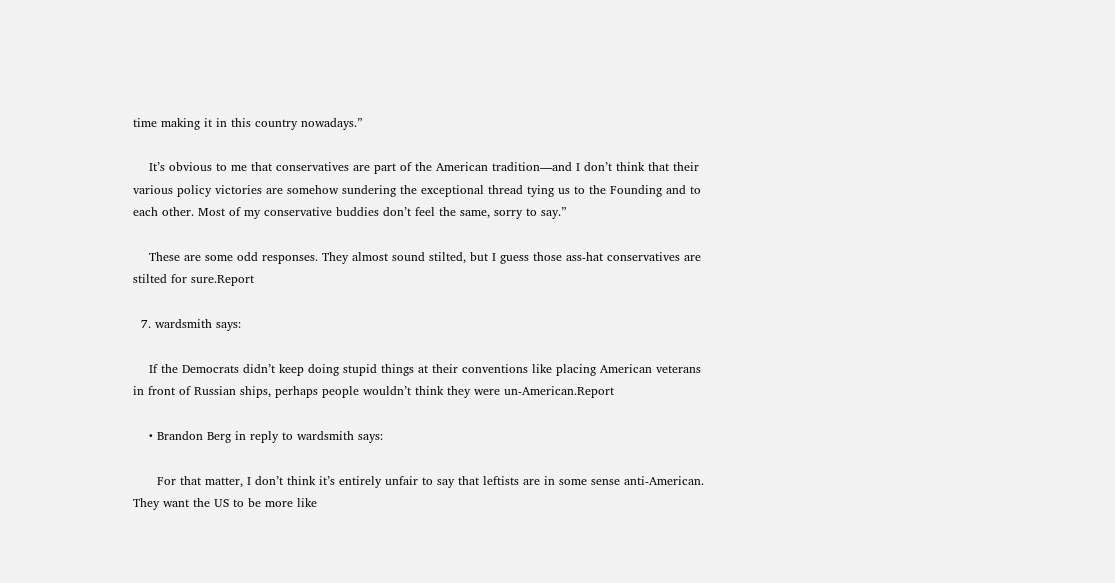time making it in this country nowadays.”

    It’s obvious to me that conservatives are part of the American tradition—and I don’t think that their various policy victories are somehow sundering the exceptional thread tying us to the Founding and to each other. Most of my conservative buddies don’t feel the same, sorry to say.”

    These are some odd responses. They almost sound stilted, but I guess those ass-hat conservatives are stilted for sure.Report

  7. wardsmith says:

    If the Democrats didn’t keep doing stupid things at their conventions like placing American veterans in front of Russian ships, perhaps people wouldn’t think they were un-American.Report

    • Brandon Berg in reply to wardsmith says:

      For that matter, I don’t think it’s entirely unfair to say that leftists are in some sense anti-American. They want the US to be more like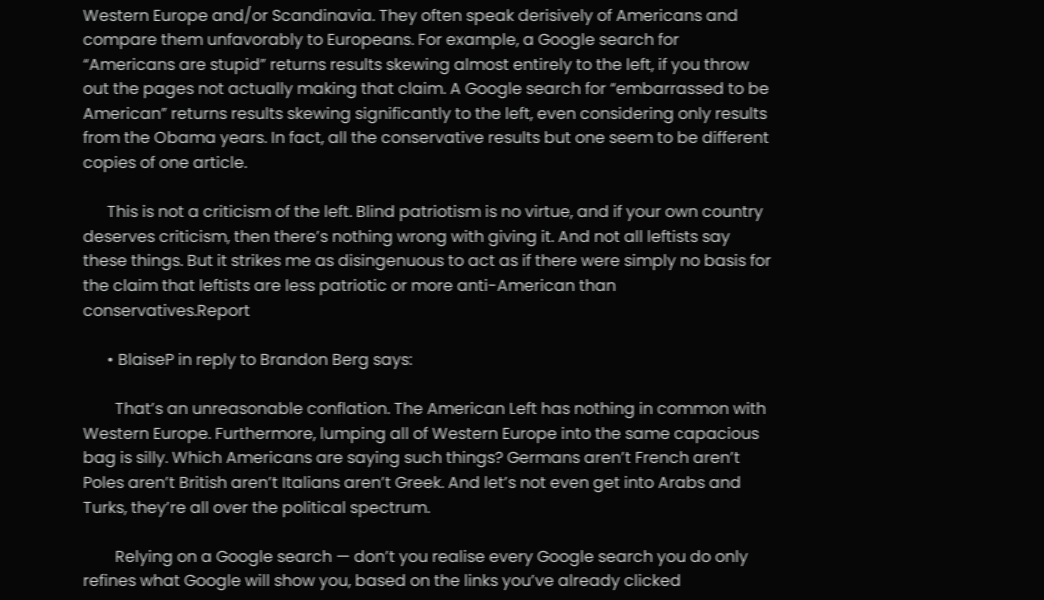Western Europe and/or Scandinavia. They often speak derisively of Americans and compare them unfavorably to Europeans. For example, a Google search for “Americans are stupid” returns results skewing almost entirely to the left, if you throw out the pages not actually making that claim. A Google search for “embarrassed to be American” returns results skewing significantly to the left, even considering only results from the Obama years. In fact, all the conservative results but one seem to be different copies of one article.

      This is not a criticism of the left. Blind patriotism is no virtue, and if your own country deserves criticism, then there’s nothing wrong with giving it. And not all leftists say these things. But it strikes me as disingenuous to act as if there were simply no basis for the claim that leftists are less patriotic or more anti-American than conservatives.Report

      • BlaiseP in reply to Brandon Berg says:

        That’s an unreasonable conflation. The American Left has nothing in common with Western Europe. Furthermore, lumping all of Western Europe into the same capacious bag is silly. Which Americans are saying such things? Germans aren’t French aren’t Poles aren’t British aren’t Italians aren’t Greek. And let’s not even get into Arabs and Turks, they’re all over the political spectrum.

        Relying on a Google search — don’t you realise every Google search you do only refines what Google will show you, based on the links you’ve already clicked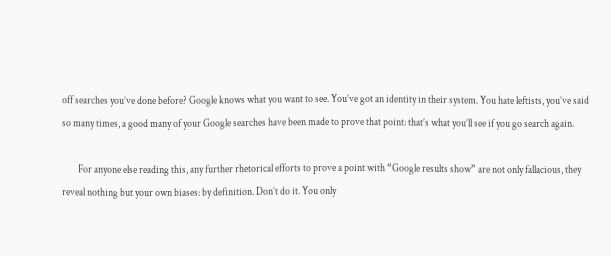off searches you’ve done before? Google knows what you want to see. You’ve got an identity in their system. You hate leftists, you’ve said so many times, a good many of your Google searches have been made to prove that point: that’s what you’ll see if you go search again.

        For anyone else reading this, any further rhetorical efforts to prove a point with “Google results show” are not only fallacious, they reveal nothing but your own biases: by definition. Don’t do it. You only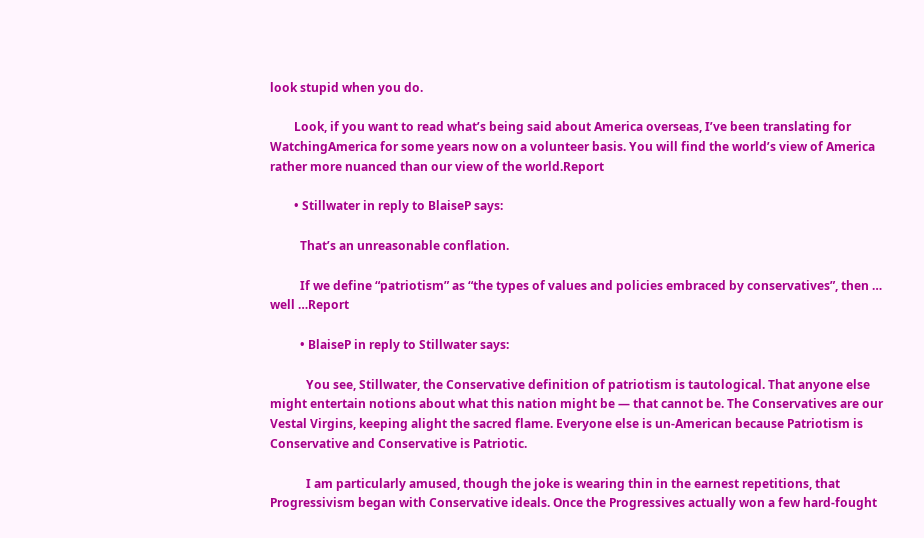look stupid when you do.

        Look, if you want to read what’s being said about America overseas, I’ve been translating for WatchingAmerica for some years now on a volunteer basis. You will find the world’s view of America rather more nuanced than our view of the world.Report

        • Stillwater in reply to BlaiseP says:

          That’s an unreasonable conflation.

          If we define “patriotism” as “the types of values and policies embraced by conservatives”, then … well …Report

          • BlaiseP in reply to Stillwater says:

            You see, Stillwater, the Conservative definition of patriotism is tautological. That anyone else might entertain notions about what this nation might be — that cannot be. The Conservatives are our Vestal Virgins, keeping alight the sacred flame. Everyone else is un-American because Patriotism is Conservative and Conservative is Patriotic.

            I am particularly amused, though the joke is wearing thin in the earnest repetitions, that Progressivism began with Conservative ideals. Once the Progressives actually won a few hard-fought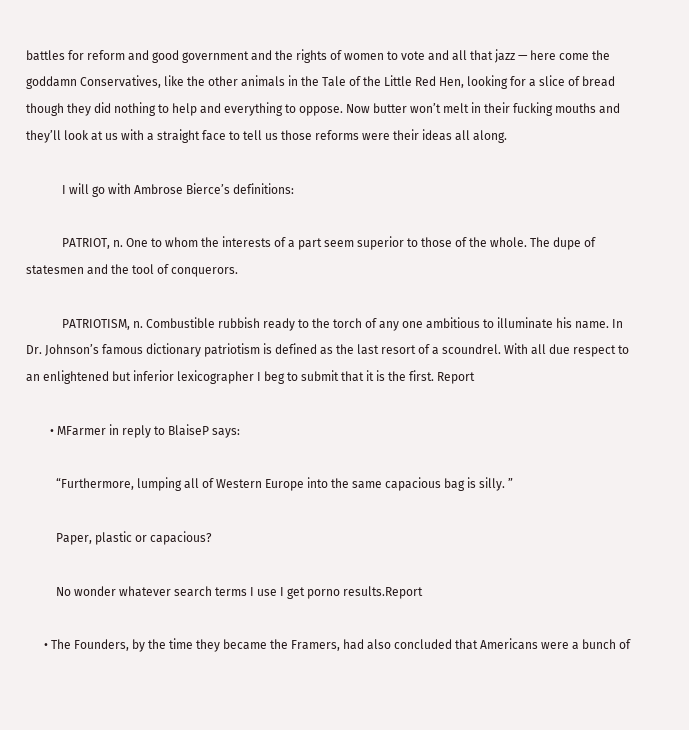battles for reform and good government and the rights of women to vote and all that jazz — here come the goddamn Conservatives, like the other animals in the Tale of the Little Red Hen, looking for a slice of bread though they did nothing to help and everything to oppose. Now butter won’t melt in their fucking mouths and they’ll look at us with a straight face to tell us those reforms were their ideas all along.

            I will go with Ambrose Bierce’s definitions:

            PATRIOT, n. One to whom the interests of a part seem superior to those of the whole. The dupe of statesmen and the tool of conquerors.

            PATRIOTISM, n. Combustible rubbish ready to the torch of any one ambitious to illuminate his name. In Dr. Johnson’s famous dictionary patriotism is defined as the last resort of a scoundrel. With all due respect to an enlightened but inferior lexicographer I beg to submit that it is the first. Report

        • MFarmer in reply to BlaiseP says:

          “Furthermore, lumping all of Western Europe into the same capacious bag is silly. ”

          Paper, plastic or capacious?

          No wonder whatever search terms I use I get porno results.Report

      • The Founders, by the time they became the Framers, had also concluded that Americans were a bunch of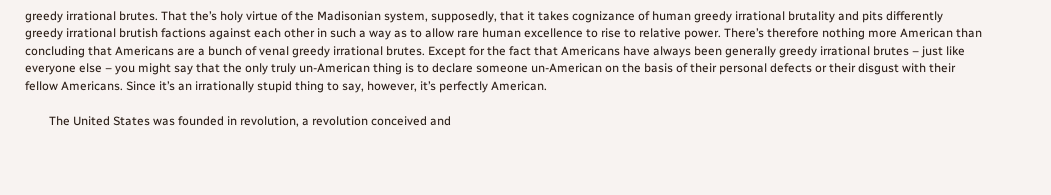greedy irrational brutes. That the’s holy virtue of the Madisonian system, supposedly, that it takes cognizance of human greedy irrational brutality and pits differently greedy irrational brutish factions against each other in such a way as to allow rare human excellence to rise to relative power. There’s therefore nothing more American than concluding that Americans are a bunch of venal greedy irrational brutes. Except for the fact that Americans have always been generally greedy irrational brutes – just like everyone else – you might say that the only truly un-American thing is to declare someone un-American on the basis of their personal defects or their disgust with their fellow Americans. Since it’s an irrationally stupid thing to say, however, it’s perfectly American.

        The United States was founded in revolution, a revolution conceived and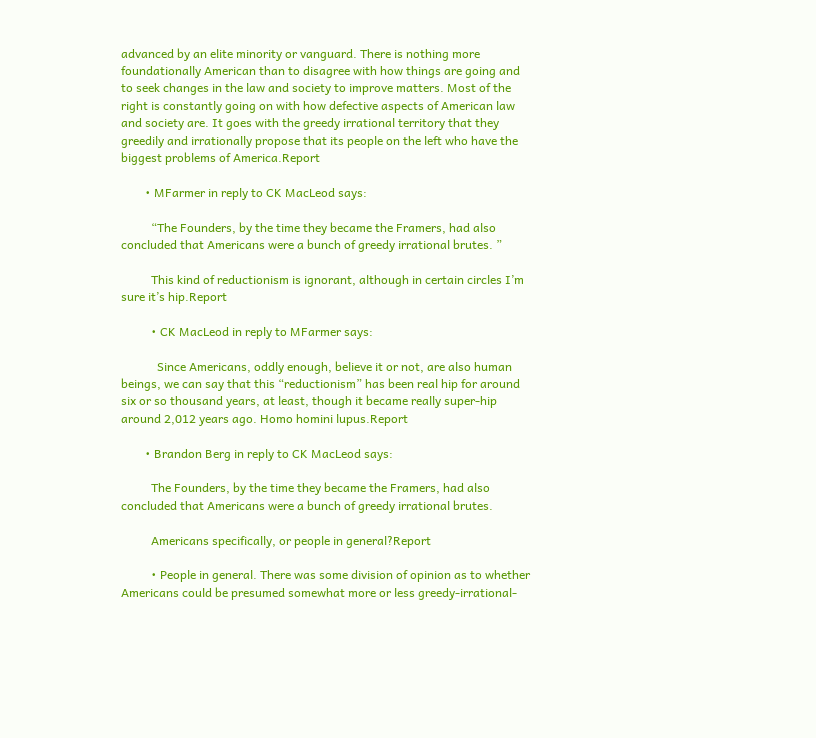advanced by an elite minority or vanguard. There is nothing more foundationally American than to disagree with how things are going and to seek changes in the law and society to improve matters. Most of the right is constantly going on with how defective aspects of American law and society are. It goes with the greedy irrational territory that they greedily and irrationally propose that its people on the left who have the biggest problems of America.Report

        • MFarmer in reply to CK MacLeod says:

          “The Founders, by the time they became the Framers, had also concluded that Americans were a bunch of greedy irrational brutes. ”

          This kind of reductionism is ignorant, although in certain circles I’m sure it’s hip.Report

          • CK MacLeod in reply to MFarmer says:

            Since Americans, oddly enough, believe it or not, are also human beings, we can say that this “reductionism” has been real hip for around six or so thousand years, at least, though it became really super-hip around 2,012 years ago. Homo homini lupus.Report

        • Brandon Berg in reply to CK MacLeod says:

          The Founders, by the time they became the Framers, had also concluded that Americans were a bunch of greedy irrational brutes.

          Americans specifically, or people in general?Report

          • People in general. There was some division of opinion as to whether Americans could be presumed somewhat more or less greedy-irrational-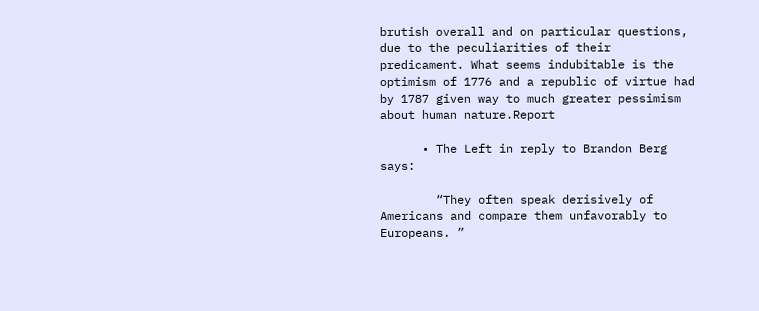brutish overall and on particular questions, due to the peculiarities of their predicament. What seems indubitable is the optimism of 1776 and a republic of virtue had by 1787 given way to much greater pessimism about human nature.Report

      • The Left in reply to Brandon Berg says:

        “They often speak derisively of Americans and compare them unfavorably to Europeans. ”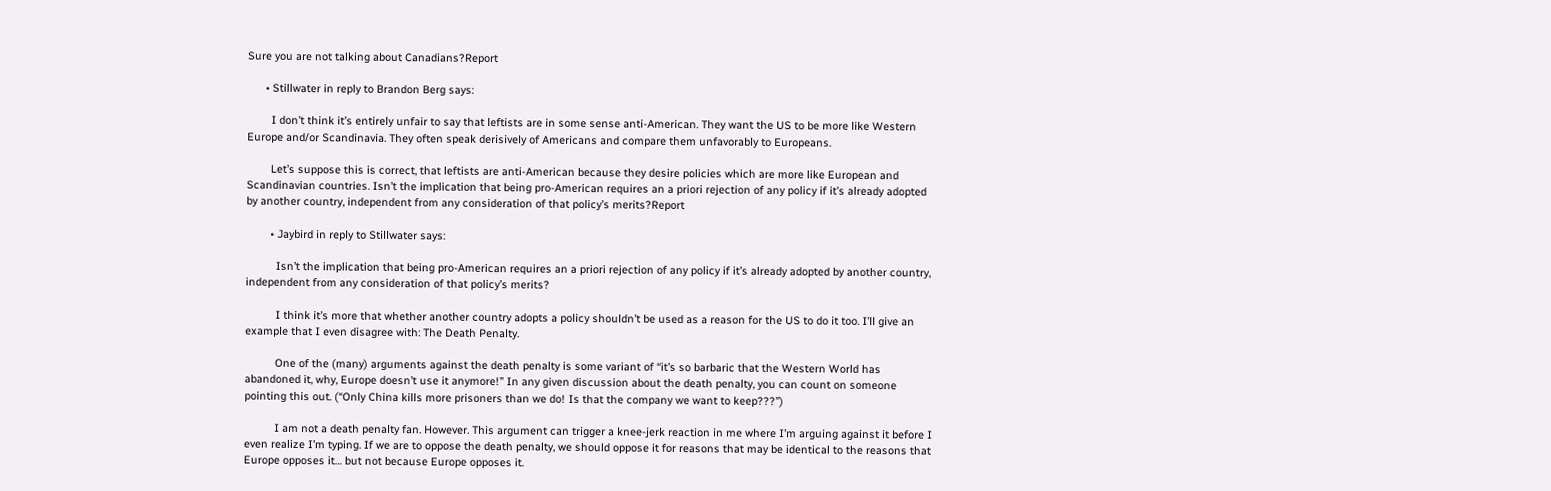Sure you are not talking about Canadians?Report

      • Stillwater in reply to Brandon Berg says:

        I don’t think it’s entirely unfair to say that leftists are in some sense anti-American. They want the US to be more like Western Europe and/or Scandinavia. They often speak derisively of Americans and compare them unfavorably to Europeans.

        Let’s suppose this is correct, that leftists are anti-American because they desire policies which are more like European and Scandinavian countries. Isn’t the implication that being pro-American requires an a priori rejection of any policy if it’s already adopted by another country, independent from any consideration of that policy’s merits?Report

        • Jaybird in reply to Stillwater says:

          Isn’t the implication that being pro-American requires an a priori rejection of any policy if it’s already adopted by another country, independent from any consideration of that policy’s merits?

          I think it’s more that whether another country adopts a policy shouldn’t be used as a reason for the US to do it too. I’ll give an example that I even disagree with: The Death Penalty.

          One of the (many) arguments against the death penalty is some variant of “it’s so barbaric that the Western World has abandoned it, why, Europe doesn’t use it anymore!” In any given discussion about the death penalty, you can count on someone pointing this out. (“Only China kills more prisoners than we do! Is that the company we want to keep???”)

          I am not a death penalty fan. However. This argument can trigger a knee-jerk reaction in me where I’m arguing against it before I even realize I’m typing. If we are to oppose the death penalty, we should oppose it for reasons that may be identical to the reasons that Europe opposes it… but not because Europe opposes it.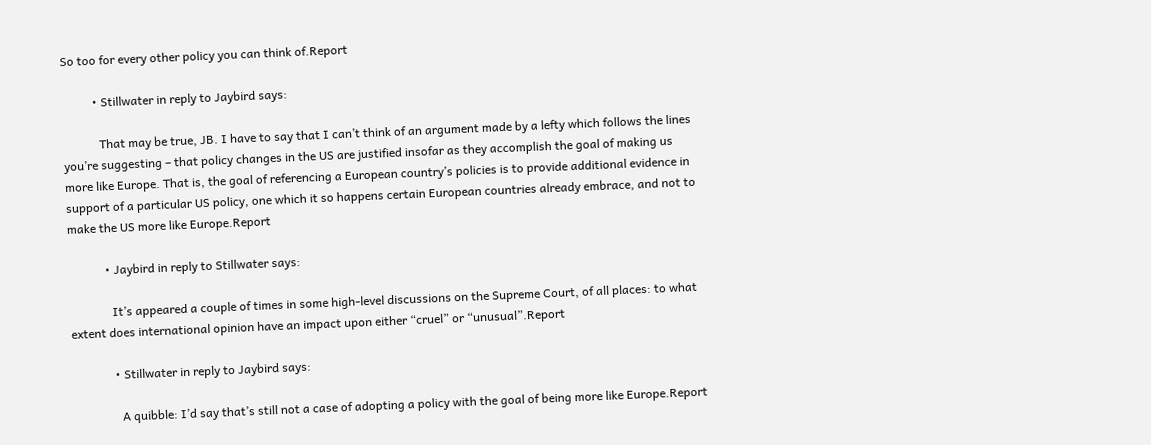So too for every other policy you can think of.Report

          • Stillwater in reply to Jaybird says:

            That may be true, JB. I have to say that I can’t think of an argument made by a lefty which follows the lines you’re suggesting – that policy changes in the US are justified insofar as they accomplish the goal of making us more like Europe. That is, the goal of referencing a European country’s policies is to provide additional evidence in support of a particular US policy, one which it so happens certain European countries already embrace, and not to make the US more like Europe.Report

            • Jaybird in reply to Stillwater says:

              It’s appeared a couple of times in some high-level discussions on the Supreme Court, of all places: to what extent does international opinion have an impact upon either “cruel” or “unusual”.Report

              • Stillwater in reply to Jaybird says:

                A quibble: I’d say that’s still not a case of adopting a policy with the goal of being more like Europe.Report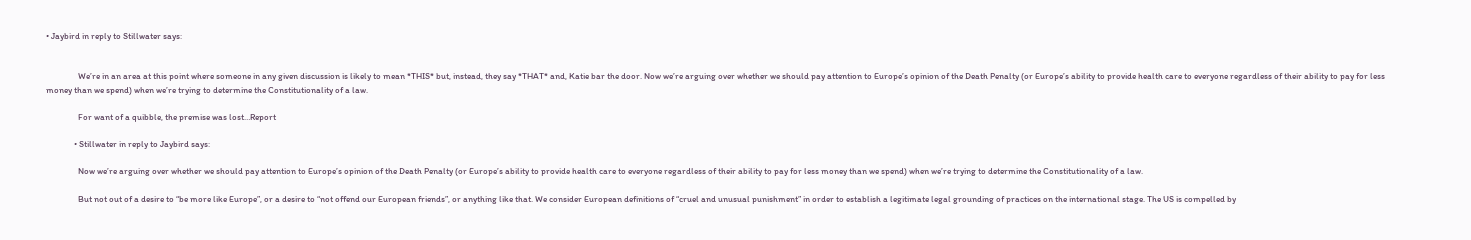• Jaybird in reply to Stillwater says:


                We’re in an area at this point where someone in any given discussion is likely to mean *THIS* but, instead, they say *THAT* and, Katie bar the door. Now we’re arguing over whether we should pay attention to Europe’s opinion of the Death Penalty (or Europe’s ability to provide health care to everyone regardless of their ability to pay for less money than we spend) when we’re trying to determine the Constitutionality of a law.

                For want of a quibble, the premise was lost…Report

              • Stillwater in reply to Jaybird says:

                Now we’re arguing over whether we should pay attention to Europe’s opinion of the Death Penalty (or Europe’s ability to provide health care to everyone regardless of their ability to pay for less money than we spend) when we’re trying to determine the Constitutionality of a law.

                But not out of a desire to “be more like Europe”, or a desire to “not offend our European friends”, or anything like that. We consider European definitions of “cruel and unusual punishment” in order to establish a legitimate legal grounding of practices on the international stage. The US is compelled by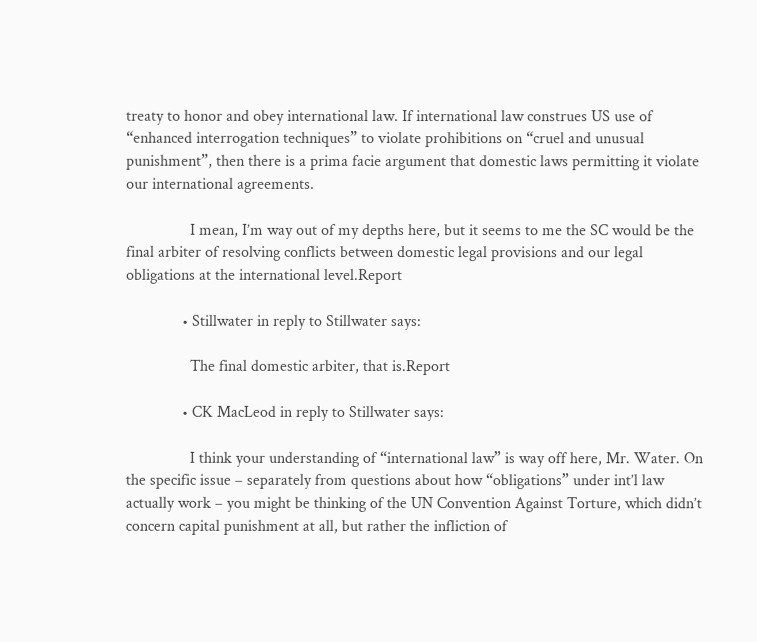treaty to honor and obey international law. If international law construes US use of “enhanced interrogation techniques” to violate prohibitions on “cruel and unusual punishment”, then there is a prima facie argument that domestic laws permitting it violate our international agreements.

                I mean, I’m way out of my depths here, but it seems to me the SC would be the final arbiter of resolving conflicts between domestic legal provisions and our legal obligations at the international level.Report

              • Stillwater in reply to Stillwater says:

                The final domestic arbiter, that is.Report

              • CK MacLeod in reply to Stillwater says:

                I think your understanding of “international law” is way off here, Mr. Water. On the specific issue – separately from questions about how “obligations” under int’l law actually work – you might be thinking of the UN Convention Against Torture, which didn’t concern capital punishment at all, but rather the infliction of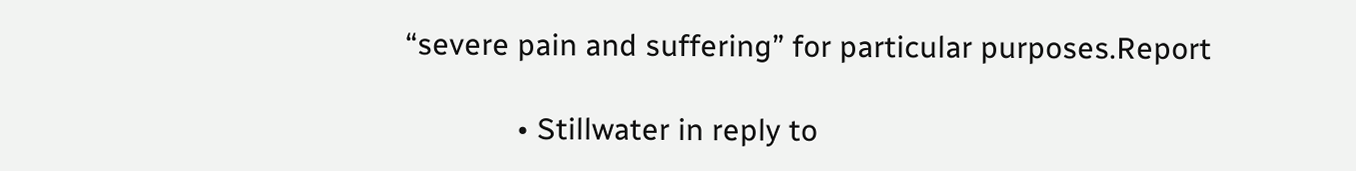“severe pain and suffering” for particular purposes.Report

              • Stillwater in reply to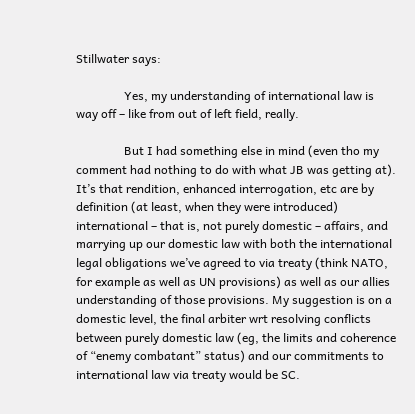Stillwater says:

                Yes, my understanding of international law is way off – like from out of left field, really.

                But I had something else in mind (even tho my comment had nothing to do with what JB was getting at). It’s that rendition, enhanced interrogation, etc are by definition (at least, when they were introduced) international – that is, not purely domestic – affairs, and marrying up our domestic law with both the international legal obligations we’ve agreed to via treaty (think NATO, for example as well as UN provisions) as well as our allies understanding of those provisions. My suggestion is on a domestic level, the final arbiter wrt resolving conflicts between purely domestic law (eg, the limits and coherence of “enemy combatant” status) and our commitments to international law via treaty would be SC.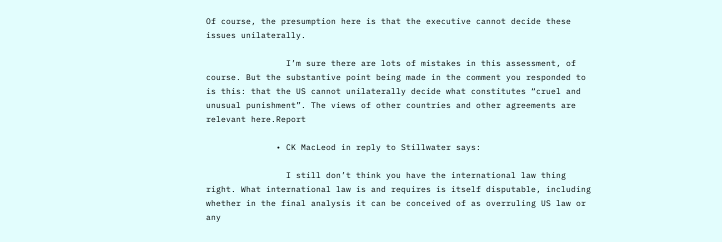Of course, the presumption here is that the executive cannot decide these issues unilaterally.

                I’m sure there are lots of mistakes in this assessment, of course. But the substantive point being made in the comment you responded to is this: that the US cannot unilaterally decide what constitutes “cruel and unusual punishment”. The views of other countries and other agreements are relevant here.Report

              • CK MacLeod in reply to Stillwater says:

                I still don’t think you have the international law thing right. What international law is and requires is itself disputable, including whether in the final analysis it can be conceived of as overruling US law or any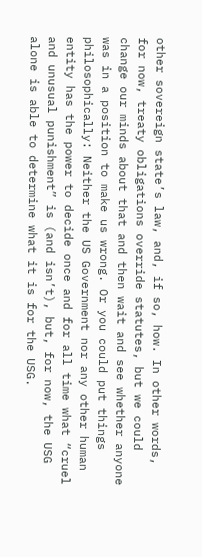other sovereign state’s law, and, if so, how. In other words, for now, treaty obligations override statutes, but we could change our minds about that and then wait and see whether anyone was in a position to make us wrong. Or you could put things philosophically: Neither the US Government nor any other human entity has the power to decide once and for all time what “cruel and unusual punishment” is (and isn’t), but, for now, the USG alone is able to determine what it is for the USG.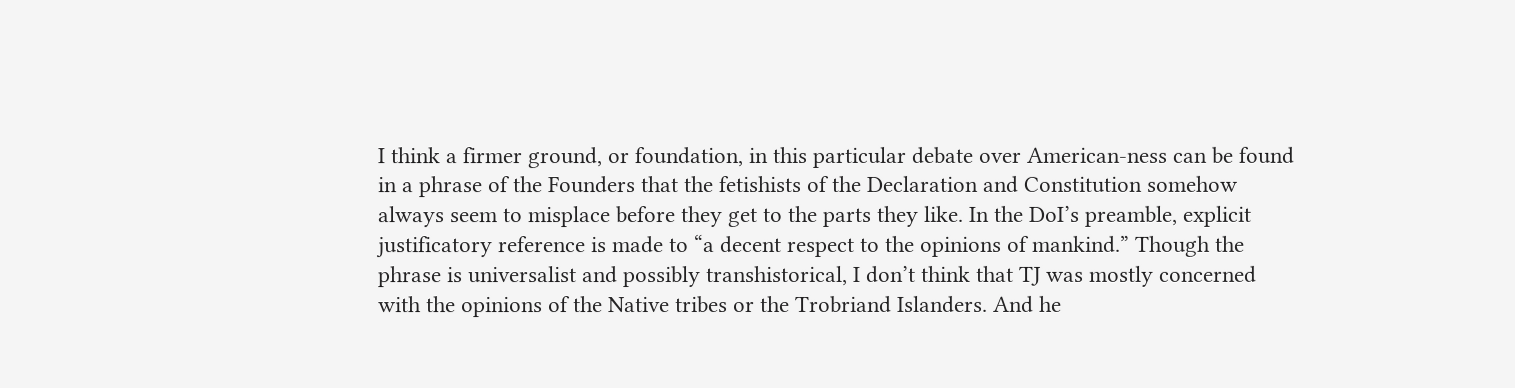I think a firmer ground, or foundation, in this particular debate over American-ness can be found in a phrase of the Founders that the fetishists of the Declaration and Constitution somehow always seem to misplace before they get to the parts they like. In the DoI’s preamble, explicit justificatory reference is made to “a decent respect to the opinions of mankind.” Though the phrase is universalist and possibly transhistorical, I don’t think that TJ was mostly concerned with the opinions of the Native tribes or the Trobriand Islanders. And he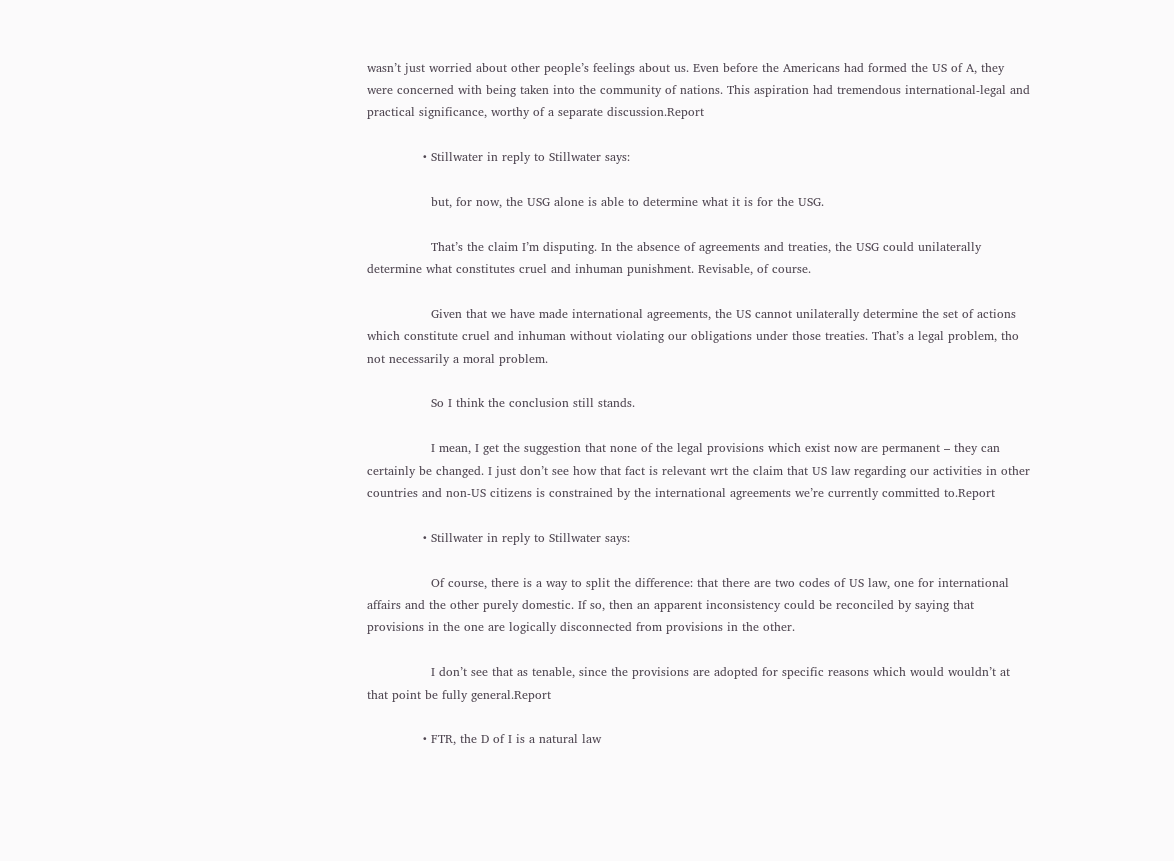wasn’t just worried about other people’s feelings about us. Even before the Americans had formed the US of A, they were concerned with being taken into the community of nations. This aspiration had tremendous international-legal and practical significance, worthy of a separate discussion.Report

              • Stillwater in reply to Stillwater says:

                but, for now, the USG alone is able to determine what it is for the USG.

                That’s the claim I’m disputing. In the absence of agreements and treaties, the USG could unilaterally determine what constitutes cruel and inhuman punishment. Revisable, of course.

                Given that we have made international agreements, the US cannot unilaterally determine the set of actions which constitute cruel and inhuman without violating our obligations under those treaties. That’s a legal problem, tho not necessarily a moral problem.

                So I think the conclusion still stands.

                I mean, I get the suggestion that none of the legal provisions which exist now are permanent – they can certainly be changed. I just don’t see how that fact is relevant wrt the claim that US law regarding our activities in other countries and non-US citizens is constrained by the international agreements we’re currently committed to.Report

              • Stillwater in reply to Stillwater says:

                Of course, there is a way to split the difference: that there are two codes of US law, one for international affairs and the other purely domestic. If so, then an apparent inconsistency could be reconciled by saying that provisions in the one are logically disconnected from provisions in the other.

                I don’t see that as tenable, since the provisions are adopted for specific reasons which would wouldn’t at that point be fully general.Report

              • FTR, the D of I is a natural law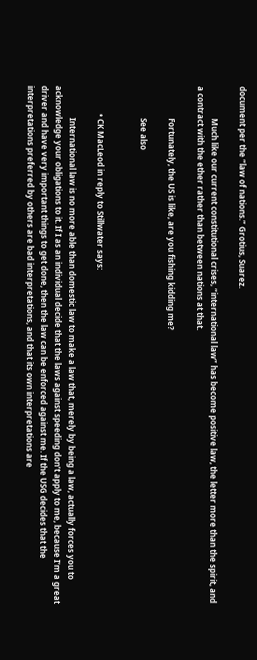document per the “law of nations.” Grotius, Suarez.

                Much like our current constitutional crises, “international law” has become positive law, the letter more than the spirit, and a contract with the ether rather than between nations at that.

                Fortunately, the US is like, are you fishing kidding me?

                See also


              • CK MacLeod in reply to Stillwater says:

                International law is no more able than domestic law to make a law that, merely by being a law, actually forces you to acknowledge your obligations to it. If I as an individual decide that the laws against speeding don’t apply to me, because I’m a great driver and have very important things to get done, then the law can be enforced against me. If the USG decides that the interpretations preferred by others are bad interpretations, and that its own interpretations are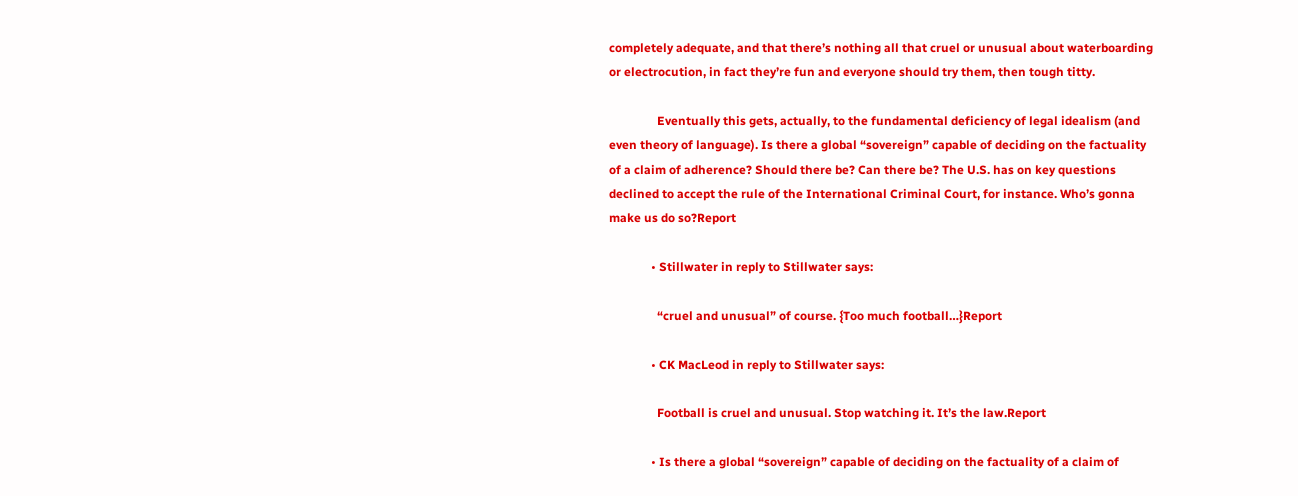completely adequate, and that there’s nothing all that cruel or unusual about waterboarding or electrocution, in fact they’re fun and everyone should try them, then tough titty.

                Eventually this gets, actually, to the fundamental deficiency of legal idealism (and even theory of language). Is there a global “sovereign” capable of deciding on the factuality of a claim of adherence? Should there be? Can there be? The U.S. has on key questions declined to accept the rule of the International Criminal Court, for instance. Who’s gonna make us do so?Report

              • Stillwater in reply to Stillwater says:

                “cruel and unusual” of course. {Too much football…}Report

              • CK MacLeod in reply to Stillwater says:

                Football is cruel and unusual. Stop watching it. It’s the law.Report

              • Is there a global “sovereign” capable of deciding on the factuality of a claim of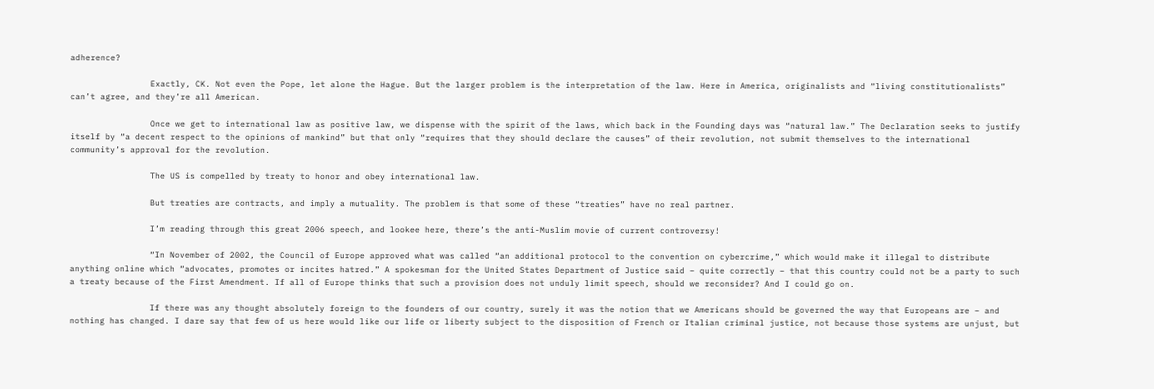adherence?

                Exactly, CK. Not even the Pope, let alone the Hague. But the larger problem is the interpretation of the law. Here in America, originalists and “living constitutionalists” can’t agree, and they’re all American.

                Once we get to international law as positive law, we dispense with the spirit of the laws, which back in the Founding days was “natural law.” The Declaration seeks to justify itself by “a decent respect to the opinions of mankind” but that only “requires that they should declare the causes” of their revolution, not submit themselves to the international community’s approval for the revolution.

                The US is compelled by treaty to honor and obey international law.

                But treaties are contracts, and imply a mutuality. The problem is that some of these “treaties” have no real partner.

                I’m reading through this great 2006 speech, and lookee here, there’s the anti-Muslim movie of current controversy!

                “In November of 2002, the Council of Europe approved what was called “an additional protocol to the convention on cybercrime,” which would make it illegal to distribute anything online which “advocates, promotes or incites hatred.” A spokesman for the United States Department of Justice said – quite correctly – that this country could not be a party to such a treaty because of the First Amendment. If all of Europe thinks that such a provision does not unduly limit speech, should we reconsider? And I could go on.

                If there was any thought absolutely foreign to the founders of our country, surely it was the notion that we Americans should be governed the way that Europeans are – and nothing has changed. I dare say that few of us here would like our life or liberty subject to the disposition of French or Italian criminal justice, not because those systems are unjust, but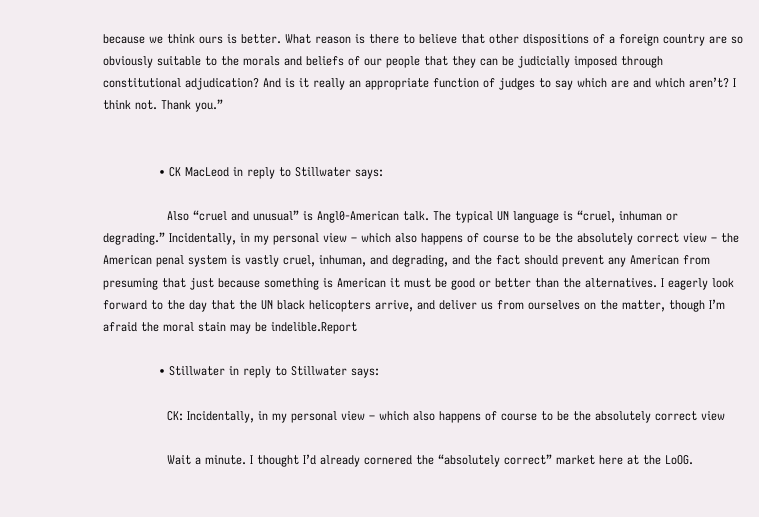because we think ours is better. What reason is there to believe that other dispositions of a foreign country are so obviously suitable to the morals and beliefs of our people that they can be judicially imposed through constitutional adjudication? And is it really an appropriate function of judges to say which are and which aren’t? I think not. Thank you.”


              • CK MacLeod in reply to Stillwater says:

                Also “cruel and unusual” is Angl0-American talk. The typical UN language is “cruel, inhuman or degrading.” Incidentally, in my personal view – which also happens of course to be the absolutely correct view – the American penal system is vastly cruel, inhuman, and degrading, and the fact should prevent any American from presuming that just because something is American it must be good or better than the alternatives. I eagerly look forward to the day that the UN black helicopters arrive, and deliver us from ourselves on the matter, though I’m afraid the moral stain may be indelible.Report

              • Stillwater in reply to Stillwater says:

                CK: Incidentally, in my personal view – which also happens of course to be the absolutely correct view

                Wait a minute. I thought I’d already cornered the “absolutely correct” market here at the LoOG.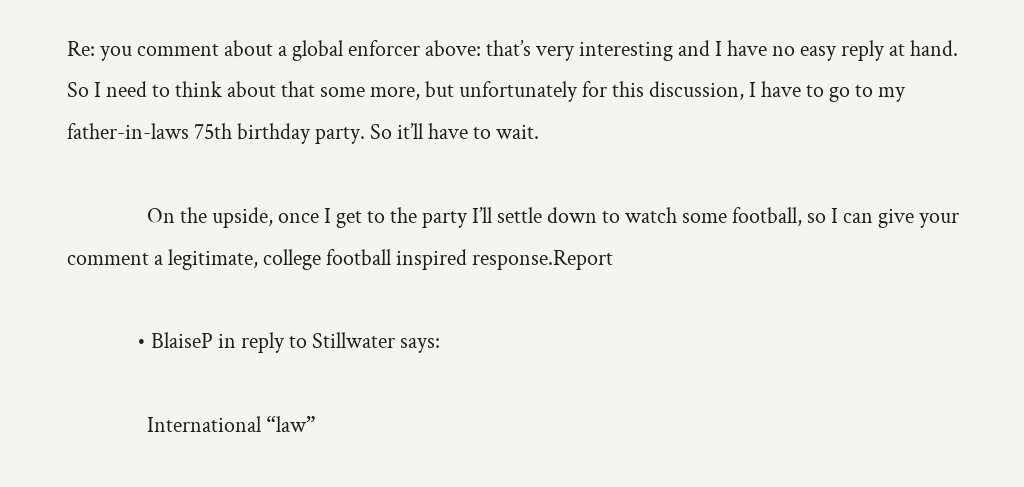Re: you comment about a global enforcer above: that’s very interesting and I have no easy reply at hand. So I need to think about that some more, but unfortunately for this discussion, I have to go to my father-in-laws 75th birthday party. So it’ll have to wait.

                On the upside, once I get to the party I’ll settle down to watch some football, so I can give your comment a legitimate, college football inspired response.Report

              • BlaiseP in reply to Stillwater says:

                International “law”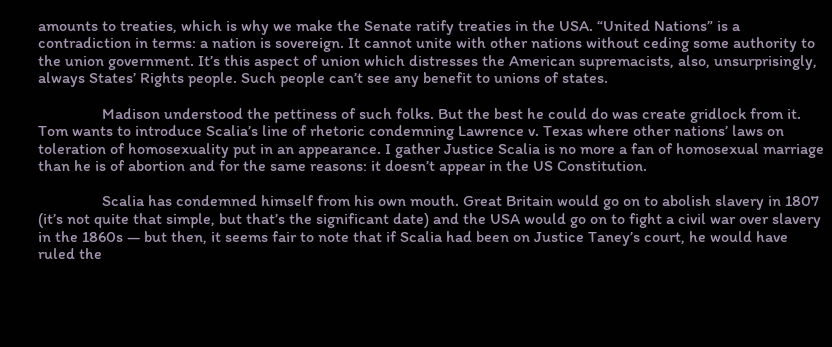amounts to treaties, which is why we make the Senate ratify treaties in the USA. “United Nations” is a contradiction in terms: a nation is sovereign. It cannot unite with other nations without ceding some authority to the union government. It’s this aspect of union which distresses the American supremacists, also, unsurprisingly, always States’ Rights people. Such people can’t see any benefit to unions of states.

                Madison understood the pettiness of such folks. But the best he could do was create gridlock from it. Tom wants to introduce Scalia’s line of rhetoric condemning Lawrence v. Texas where other nations’ laws on toleration of homosexuality put in an appearance. I gather Justice Scalia is no more a fan of homosexual marriage than he is of abortion and for the same reasons: it doesn’t appear in the US Constitution.

                Scalia has condemned himself from his own mouth. Great Britain would go on to abolish slavery in 1807 (it’s not quite that simple, but that’s the significant date) and the USA would go on to fight a civil war over slavery in the 1860s — but then, it seems fair to note that if Scalia had been on Justice Taney’s court, he would have ruled the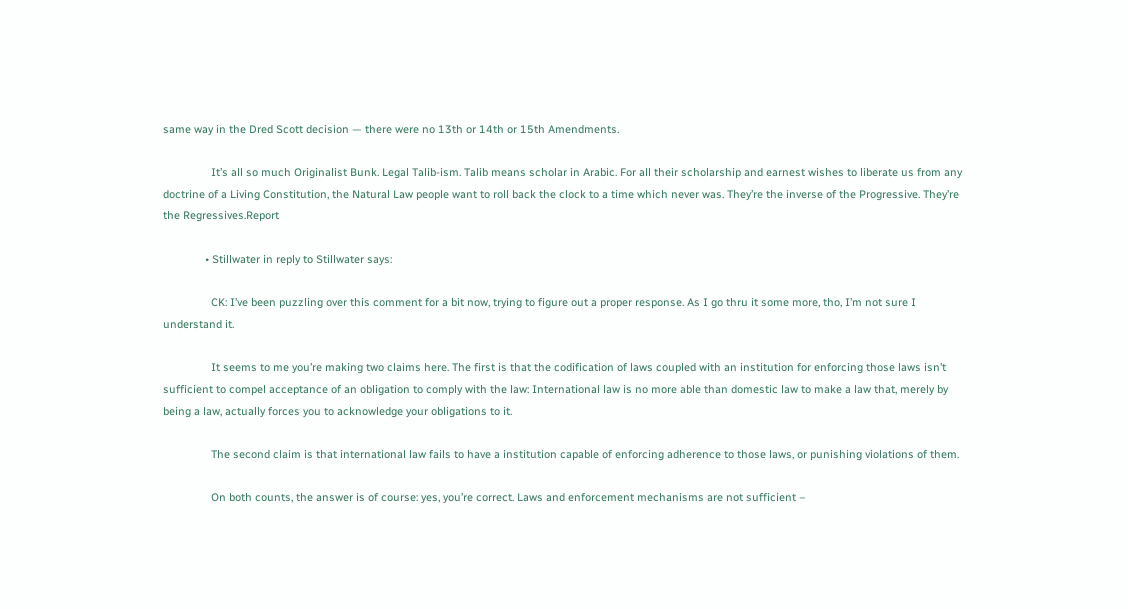same way in the Dred Scott decision — there were no 13th or 14th or 15th Amendments.

                It’s all so much Originalist Bunk. Legal Talib-ism. Talib means scholar in Arabic. For all their scholarship and earnest wishes to liberate us from any doctrine of a Living Constitution, the Natural Law people want to roll back the clock to a time which never was. They’re the inverse of the Progressive. They’re the Regressives.Report

              • Stillwater in reply to Stillwater says:

                CK: I’ve been puzzling over this comment for a bit now, trying to figure out a proper response. As I go thru it some more, tho, I’m not sure I understand it.

                It seems to me you’re making two claims here. The first is that the codification of laws coupled with an institution for enforcing those laws isn’t sufficient to compel acceptance of an obligation to comply with the law: International law is no more able than domestic law to make a law that, merely by being a law, actually forces you to acknowledge your obligations to it.

                The second claim is that international law fails to have a institution capable of enforcing adherence to those laws, or punishing violations of them.

                On both counts, the answer is of course: yes, you’re correct. Laws and enforcement mechanisms are not sufficient –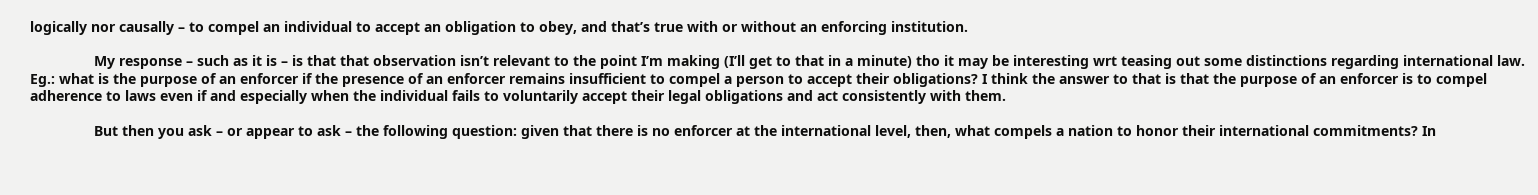logically nor causally – to compel an individual to accept an obligation to obey, and that’s true with or without an enforcing institution.

                My response – such as it is – is that that observation isn’t relevant to the point I’m making (I’ll get to that in a minute) tho it may be interesting wrt teasing out some distinctions regarding international law. Eg.: what is the purpose of an enforcer if the presence of an enforcer remains insufficient to compel a person to accept their obligations? I think the answer to that is that the purpose of an enforcer is to compel adherence to laws even if and especially when the individual fails to voluntarily accept their legal obligations and act consistently with them.

                But then you ask – or appear to ask – the following question: given that there is no enforcer at the international level, then, what compels a nation to honor their international commitments? In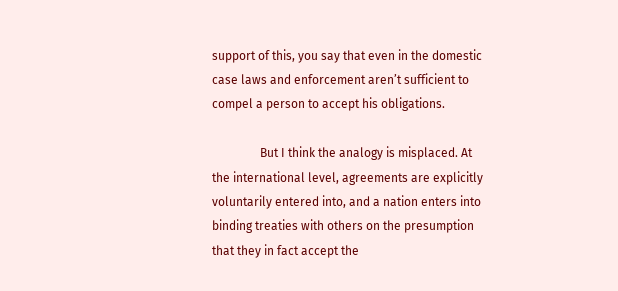support of this, you say that even in the domestic case laws and enforcement aren’t sufficient to compel a person to accept his obligations.

                But I think the analogy is misplaced. At the international level, agreements are explicitly voluntarily entered into, and a nation enters into binding treaties with others on the presumption that they in fact accept the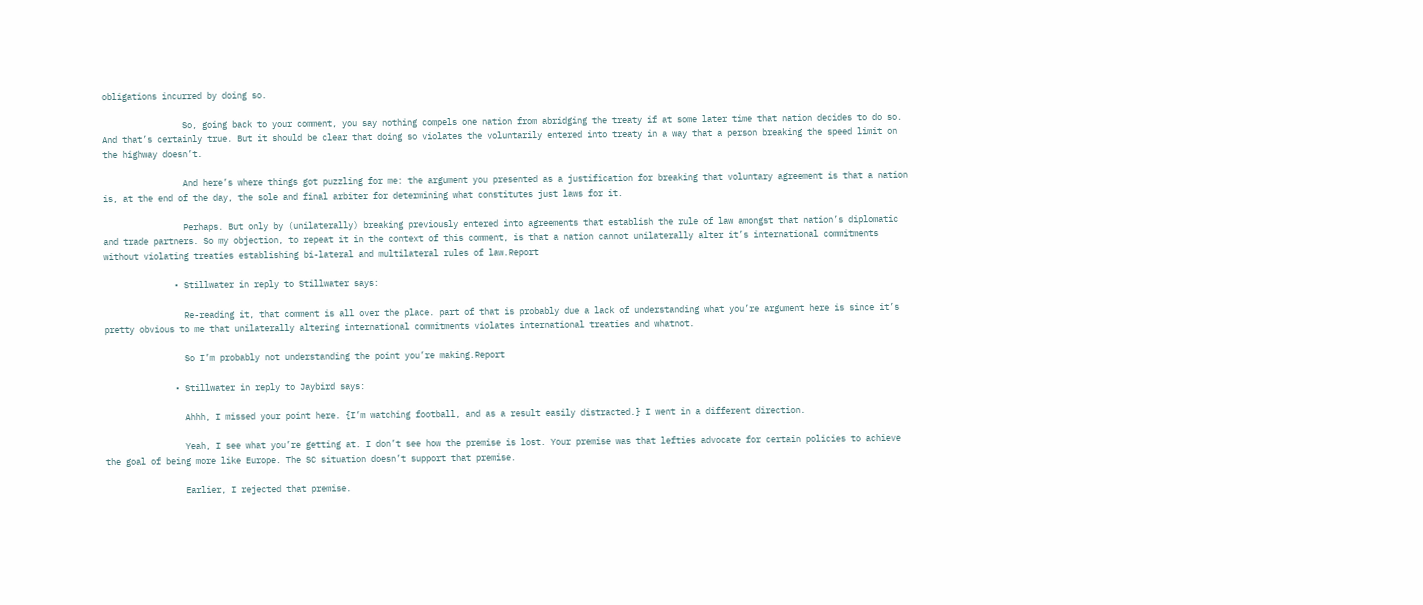obligations incurred by doing so.

                So, going back to your comment, you say nothing compels one nation from abridging the treaty if at some later time that nation decides to do so. And that’s certainly true. But it should be clear that doing so violates the voluntarily entered into treaty in a way that a person breaking the speed limit on the highway doesn’t.

                And here’s where things got puzzling for me: the argument you presented as a justification for breaking that voluntary agreement is that a nation is, at the end of the day, the sole and final arbiter for determining what constitutes just laws for it.

                Perhaps. But only by (unilaterally) breaking previously entered into agreements that establish the rule of law amongst that nation’s diplomatic and trade partners. So my objection, to repeat it in the context of this comment, is that a nation cannot unilaterally alter it’s international commitments without violating treaties establishing bi-lateral and multilateral rules of law.Report

              • Stillwater in reply to Stillwater says:

                Re-reading it, that comment is all over the place. part of that is probably due a lack of understanding what you’re argument here is since it’s pretty obvious to me that unilaterally altering international commitments violates international treaties and whatnot.

                So I’m probably not understanding the point you’re making.Report

              • Stillwater in reply to Jaybird says:

                Ahhh, I missed your point here. {I’m watching football, and as a result easily distracted.} I went in a different direction.

                Yeah, I see what you’re getting at. I don’t see how the premise is lost. Your premise was that lefties advocate for certain policies to achieve the goal of being more like Europe. The SC situation doesn’t support that premise.

                Earlier, I rejected that premise.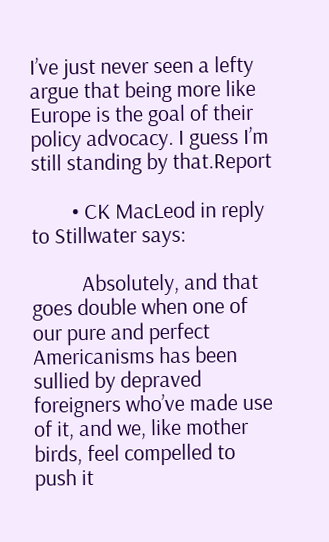I’ve just never seen a lefty argue that being more like Europe is the goal of their policy advocacy. I guess I’m still standing by that.Report

        • CK MacLeod in reply to Stillwater says:

          Absolutely, and that goes double when one of our pure and perfect Americanisms has been sullied by depraved foreigners who’ve made use of it, and we, like mother birds, feel compelled to push it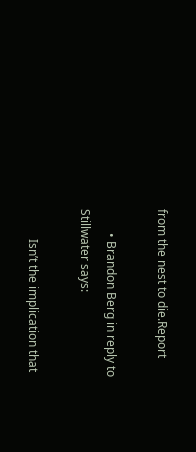from the nest to die.Report

        • Brandon Berg in reply to Stillwater says:

          Isn’t the implication that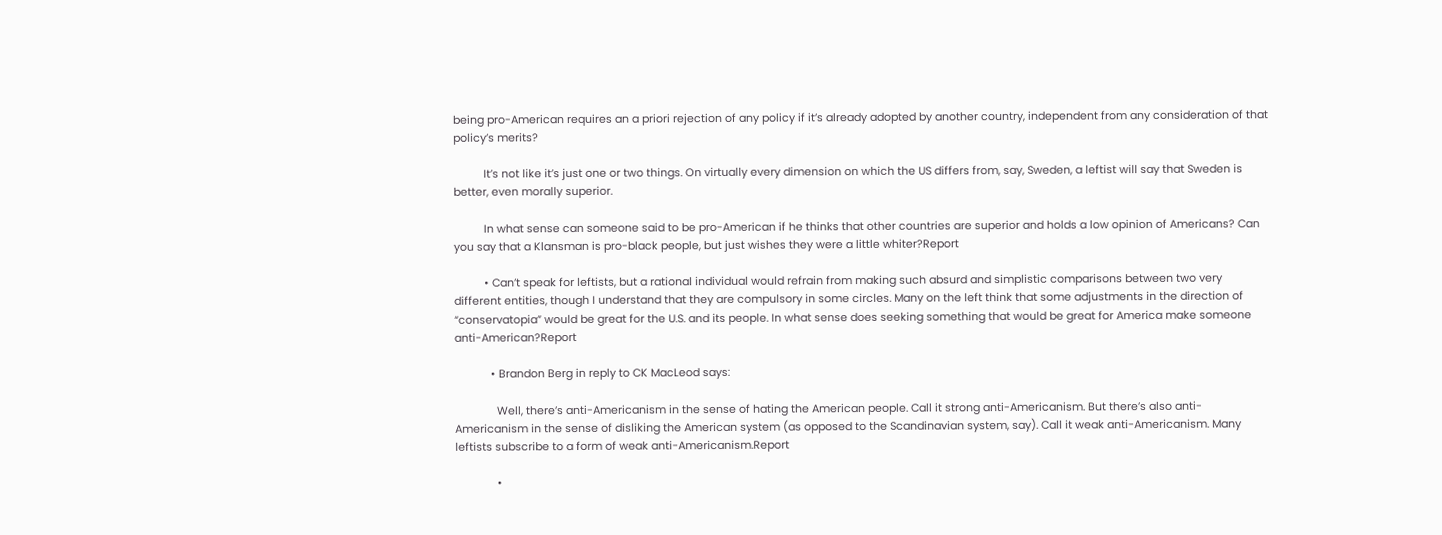being pro-American requires an a priori rejection of any policy if it’s already adopted by another country, independent from any consideration of that policy’s merits?

          It’s not like it’s just one or two things. On virtually every dimension on which the US differs from, say, Sweden, a leftist will say that Sweden is better, even morally superior.

          In what sense can someone said to be pro-American if he thinks that other countries are superior and holds a low opinion of Americans? Can you say that a Klansman is pro-black people, but just wishes they were a little whiter?Report

          • Can’t speak for leftists, but a rational individual would refrain from making such absurd and simplistic comparisons between two very different entities, though I understand that they are compulsory in some circles. Many on the left think that some adjustments in the direction of “conservatopia” would be great for the U.S. and its people. In what sense does seeking something that would be great for America make someone anti-American?Report

            • Brandon Berg in reply to CK MacLeod says:

              Well, there’s anti-Americanism in the sense of hating the American people. Call it strong anti-Americanism. But there’s also anti-Americanism in the sense of disliking the American system (as opposed to the Scandinavian system, say). Call it weak anti-Americanism. Many leftists subscribe to a form of weak anti-Americanism.Report

              •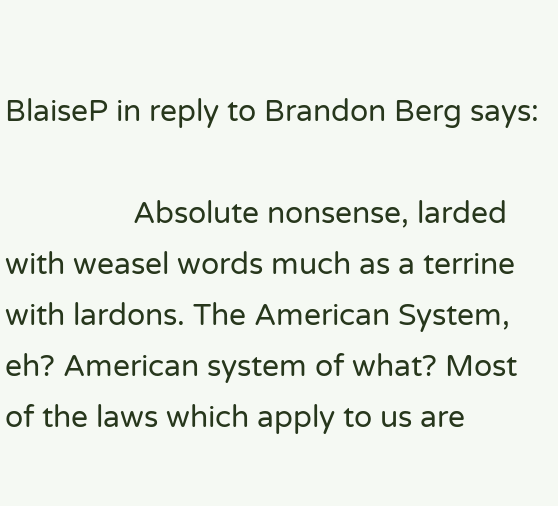BlaiseP in reply to Brandon Berg says:

                Absolute nonsense, larded with weasel words much as a terrine with lardons. The American System, eh? American system of what? Most of the laws which apply to us are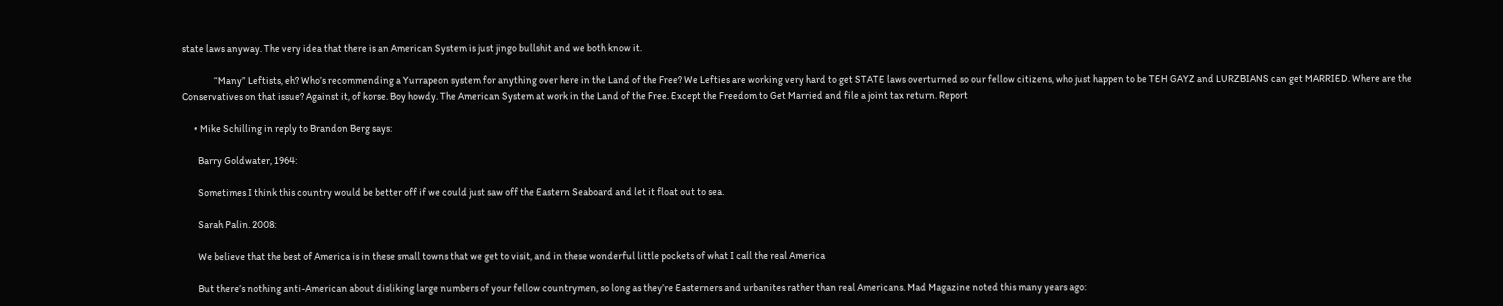state laws anyway. The very idea that there is an American System is just jingo bullshit and we both know it.

                “Many” Leftists, eh? Who’s recommending a Yurrapeon system for anything over here in the Land of the Free? We Lefties are working very hard to get STATE laws overturned so our fellow citizens, who just happen to be TEH GAYZ and LURZBIANS can get MARRIED. Where are the Conservatives on that issue? Against it, of korse. Boy howdy. The American System at work in the Land of the Free. Except the Freedom to Get Married and file a joint tax return. Report

      • Mike Schilling in reply to Brandon Berg says:

        Barry Goldwater, 1964:

        Sometimes I think this country would be better off if we could just saw off the Eastern Seaboard and let it float out to sea.

        Sarah Palin. 2008:

        We believe that the best of America is in these small towns that we get to visit, and in these wonderful little pockets of what I call the real America

        But there’s nothing anti-American about disliking large numbers of your fellow countrymen, so long as they’re Easterners and urbanites rather than real Americans. Mad Magazine noted this many years ago: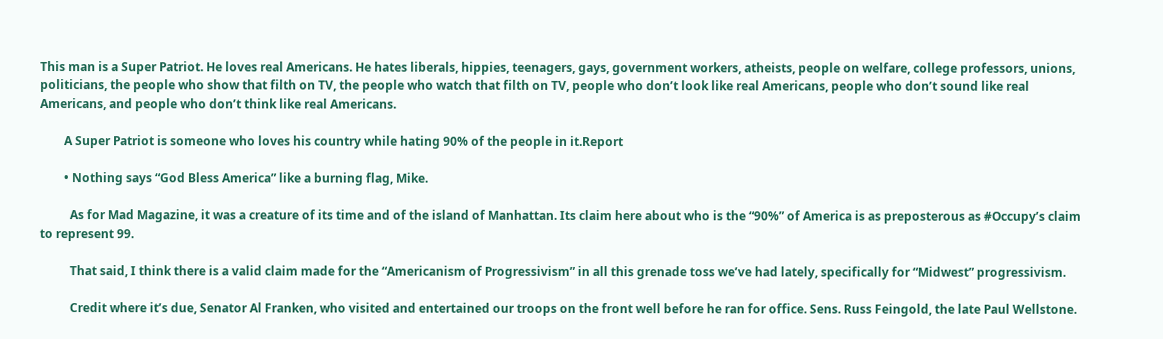This man is a Super Patriot. He loves real Americans. He hates liberals, hippies, teenagers, gays, government workers, atheists, people on welfare, college professors, unions, politicians, the people who show that filth on TV, the people who watch that filth on TV, people who don’t look like real Americans, people who don’t sound like real Americans, and people who don’t think like real Americans.

        A Super Patriot is someone who loves his country while hating 90% of the people in it.Report

        • Nothing says “God Bless America” like a burning flag, Mike.

          As for Mad Magazine, it was a creature of its time and of the island of Manhattan. Its claim here about who is the “90%” of America is as preposterous as #Occupy’s claim to represent 99.

          That said, I think there is a valid claim made for the “Americanism of Progressivism” in all this grenade toss we’ve had lately, specifically for “Midwest” progressivism.

          Credit where it’s due, Senator Al Franken, who visited and entertained our troops on the front well before he ran for office. Sens. Russ Feingold, the late Paul Wellstone.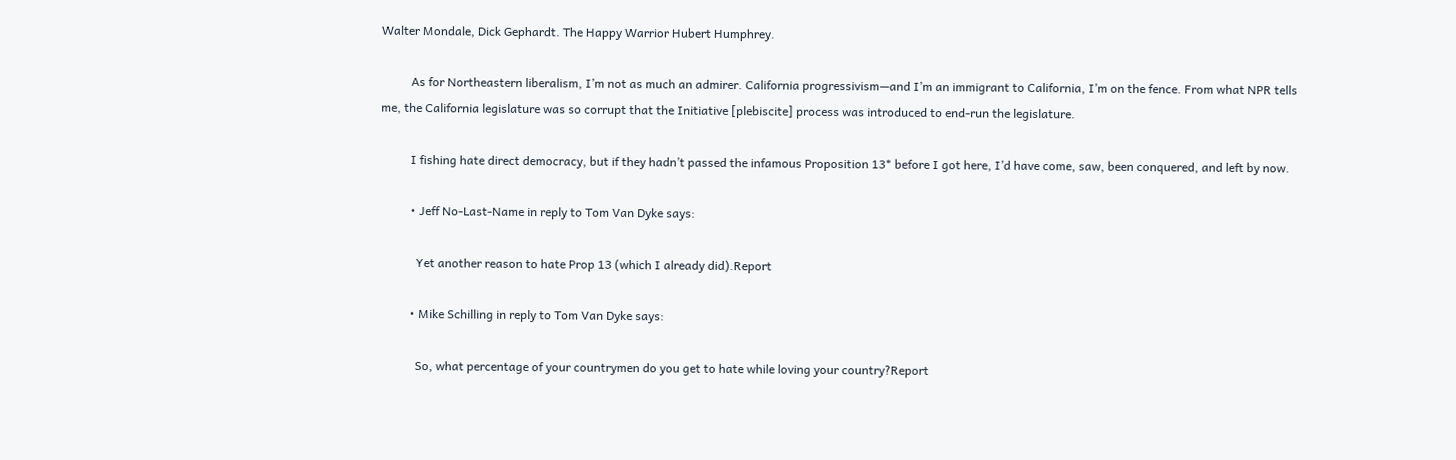Walter Mondale, Dick Gephardt. The Happy Warrior Hubert Humphrey.

          As for Northeastern liberalism, I’m not as much an admirer. California progressivism—and I’m an immigrant to California, I’m on the fence. From what NPR tells me, the California legislature was so corrupt that the Initiative [plebiscite] process was introduced to end-run the legislature.

          I fishing hate direct democracy, but if they hadn’t passed the infamous Proposition 13* before I got here, I’d have come, saw, been conquered, and left by now.

          • Jeff No-Last-Name in reply to Tom Van Dyke says:

            Yet another reason to hate Prop 13 (which I already did).Report

          • Mike Schilling in reply to Tom Van Dyke says:

            So, what percentage of your countrymen do you get to hate while loving your country?Report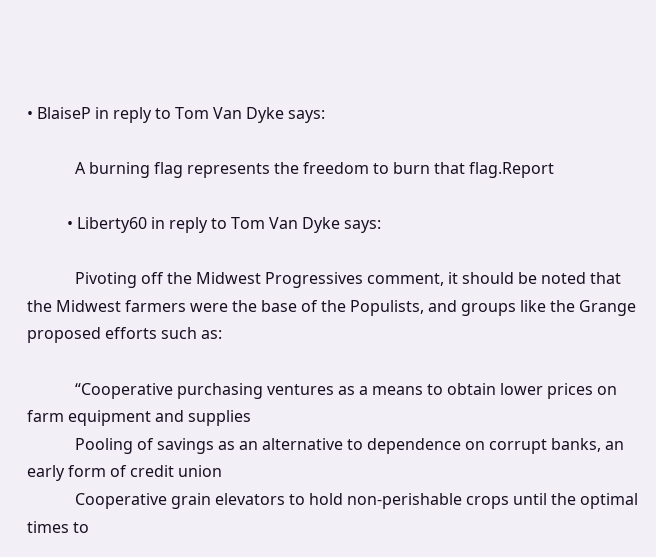• BlaiseP in reply to Tom Van Dyke says:

            A burning flag represents the freedom to burn that flag.Report

          • Liberty60 in reply to Tom Van Dyke says:

            Pivoting off the Midwest Progressives comment, it should be noted that the Midwest farmers were the base of the Populists, and groups like the Grange proposed efforts such as:

            “Cooperative purchasing ventures as a means to obtain lower prices on farm equipment and supplies
            Pooling of savings as an alternative to dependence on corrupt banks, an early form of credit union
            Cooperative grain elevators to hold non-perishable crops until the optimal times to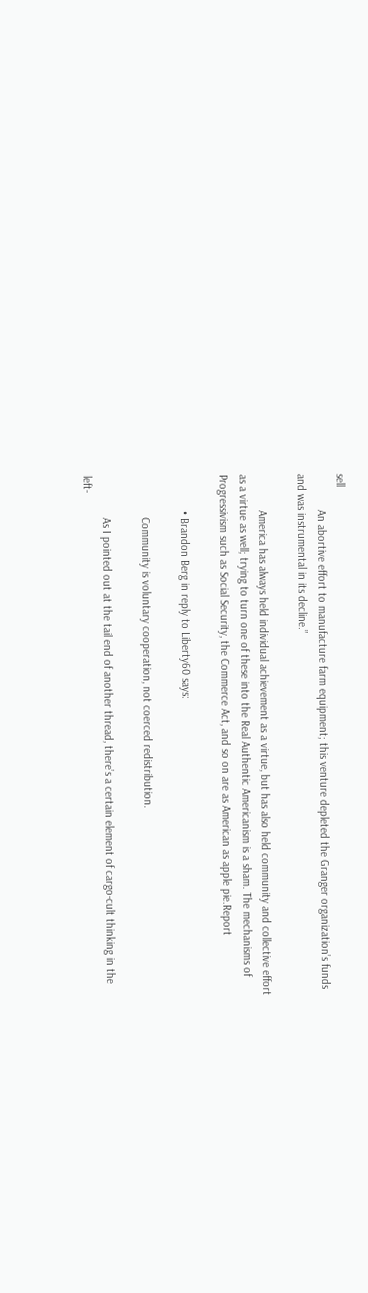sell
            An abortive effort to manufacture farm equipment; this venture depleted the Granger organization’s funds and was instrumental in its decline.”

            America has always held individual achievement as a virtue, but has also held community and collective effort as a virtue as well; trying to turn one of these into the Real Authentic Americanism is a sham. The mechanisms of Progressivism such as Social Security, the Commerce Act, and so on are as American as apple pie.Report

            • Brandon Berg in reply to Liberty60 says:

              Community is voluntary cooperation, not coerced redistribution.

              As I pointed out at the tail end of another thread, there’s a certain element of cargo-cult thinking in the left-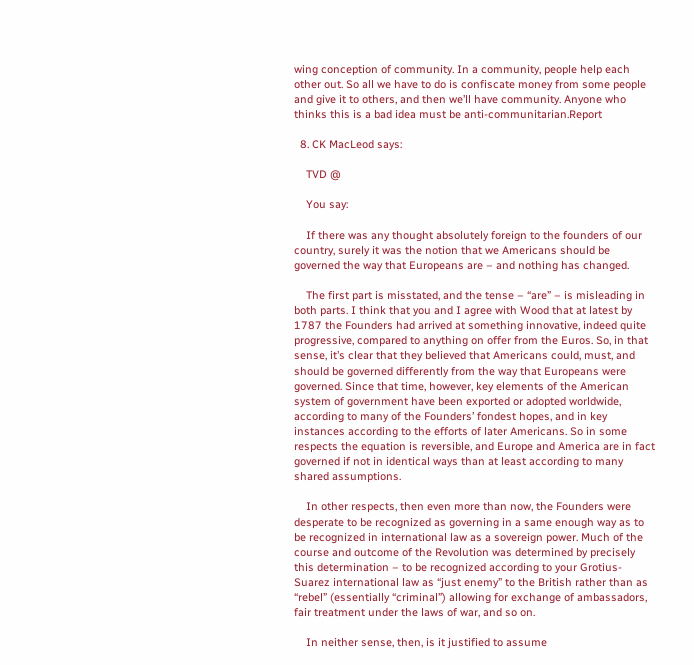wing conception of community. In a community, people help each other out. So all we have to do is confiscate money from some people and give it to others, and then we’ll have community. Anyone who thinks this is a bad idea must be anti-communitarian.Report

  8. CK MacLeod says:

    TVD @

    You say:

    If there was any thought absolutely foreign to the founders of our country, surely it was the notion that we Americans should be governed the way that Europeans are – and nothing has changed.

    The first part is misstated, and the tense – “are” – is misleading in both parts. I think that you and I agree with Wood that at latest by 1787 the Founders had arrived at something innovative, indeed quite progressive, compared to anything on offer from the Euros. So, in that sense, it’s clear that they believed that Americans could, must, and should be governed differently from the way that Europeans were governed. Since that time, however, key elements of the American system of government have been exported or adopted worldwide, according to many of the Founders’ fondest hopes, and in key instances according to the efforts of later Americans. So in some respects the equation is reversible, and Europe and America are in fact governed if not in identical ways than at least according to many shared assumptions.

    In other respects, then even more than now, the Founders were desperate to be recognized as governing in a same enough way as to be recognized in international law as a sovereign power. Much of the course and outcome of the Revolution was determined by precisely this determination – to be recognized according to your Grotius-Suarez international law as “just enemy” to the British rather than as “rebel” (essentially “criminal”) allowing for exchange of ambassadors, fair treatment under the laws of war, and so on.

    In neither sense, then, is it justified to assume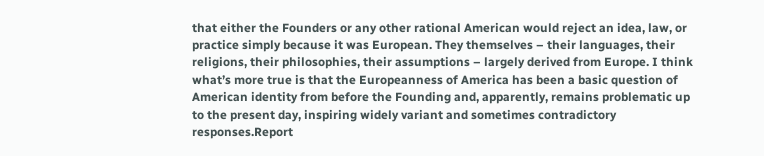that either the Founders or any other rational American would reject an idea, law, or practice simply because it was European. They themselves – their languages, their religions, their philosophies, their assumptions – largely derived from Europe. I think what’s more true is that the Europeanness of America has been a basic question of American identity from before the Founding and, apparently, remains problematic up to the present day, inspiring widely variant and sometimes contradictory responses.Report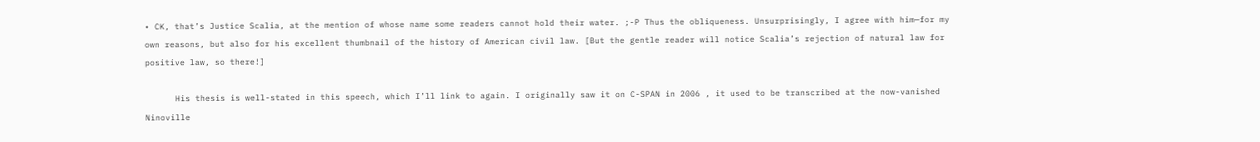• CK, that’s Justice Scalia, at the mention of whose name some readers cannot hold their water. ;-P Thus the obliqueness. Unsurprisingly, I agree with him—for my own reasons, but also for his excellent thumbnail of the history of American civil law. [But the gentle reader will notice Scalia’s rejection of natural law for positive law, so there!]

      His thesis is well-stated in this speech, which I’ll link to again. I originally saw it on C-SPAN in 2006 , it used to be transcribed at the now-vanished Ninoville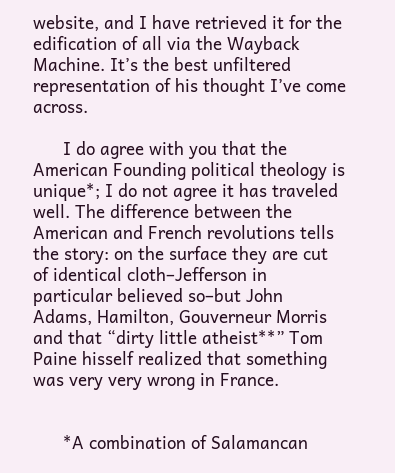website, and I have retrieved it for the edification of all via the Wayback Machine. It’s the best unfiltered representation of his thought I’ve come across.

      I do agree with you that the American Founding political theology is unique*; I do not agree it has traveled well. The difference between the American and French revolutions tells the story: on the surface they are cut of identical cloth–Jefferson in particular believed so–but John Adams, Hamilton, Gouverneur Morris and that “dirty little atheist**” Tom Paine hisself realized that something was very very wrong in France.


      *A combination of Salamancan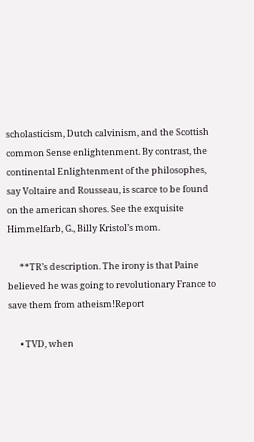scholasticism, Dutch calvinism, and the Scottish common Sense enlightenment. By contrast, the continental Enlightenment of the philosophes, say Voltaire and Rousseau, is scarce to be found on the american shores. See the exquisite Himmelfarb, G., Billy Kristol’s mom.

      **TR’s description. The irony is that Paine believed he was going to revolutionary France to save them from atheism!Report

      • TVD, when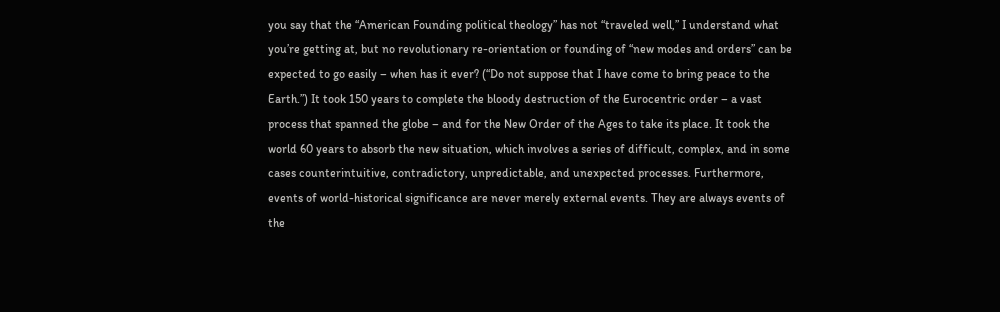you say that the “American Founding political theology” has not “traveled well,” I understand what you’re getting at, but no revolutionary re-orientation or founding of “new modes and orders” can be expected to go easily – when has it ever? (“Do not suppose that I have come to bring peace to the Earth.”) It took 150 years to complete the bloody destruction of the Eurocentric order – a vast process that spanned the globe – and for the New Order of the Ages to take its place. It took the world 60 years to absorb the new situation, which involves a series of difficult, complex, and in some cases counterintuitive, contradictory, unpredictable, and unexpected processes. Furthermore, events of world-historical significance are never merely external events. They are always events of the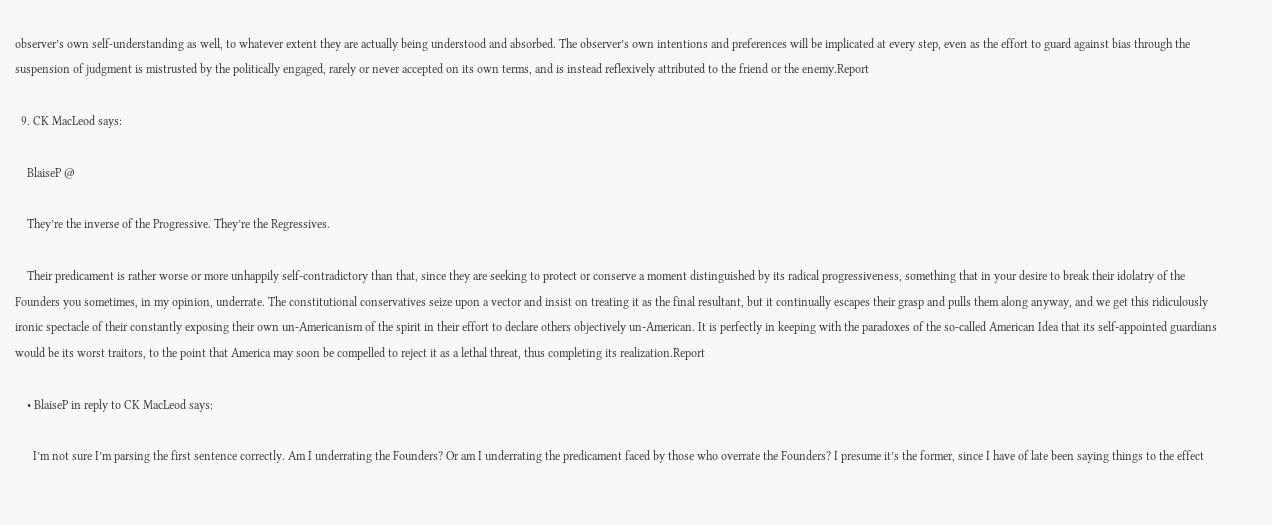observer’s own self-understanding as well, to whatever extent they are actually being understood and absorbed. The observer’s own intentions and preferences will be implicated at every step, even as the effort to guard against bias through the suspension of judgment is mistrusted by the politically engaged, rarely or never accepted on its own terms, and is instead reflexively attributed to the friend or the enemy.Report

  9. CK MacLeod says:

    BlaiseP @

    They’re the inverse of the Progressive. They’re the Regressives.

    Their predicament is rather worse or more unhappily self-contradictory than that, since they are seeking to protect or conserve a moment distinguished by its radical progressiveness, something that in your desire to break their idolatry of the Founders you sometimes, in my opinion, underrate. The constitutional conservatives seize upon a vector and insist on treating it as the final resultant, but it continually escapes their grasp and pulls them along anyway, and we get this ridiculously ironic spectacle of their constantly exposing their own un-Americanism of the spirit in their effort to declare others objectively un-American. It is perfectly in keeping with the paradoxes of the so-called American Idea that its self-appointed guardians would be its worst traitors, to the point that America may soon be compelled to reject it as a lethal threat, thus completing its realization.Report

    • BlaiseP in reply to CK MacLeod says:

      I’m not sure I’m parsing the first sentence correctly. Am I underrating the Founders? Or am I underrating the predicament faced by those who overrate the Founders? I presume it’s the former, since I have of late been saying things to the effect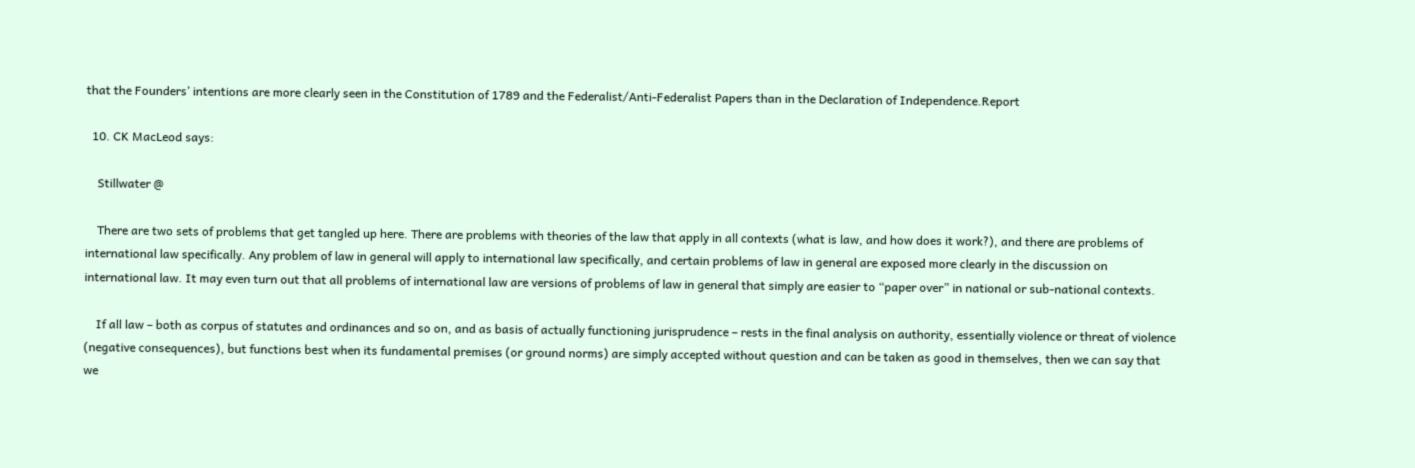that the Founders’ intentions are more clearly seen in the Constitution of 1789 and the Federalist/Anti-Federalist Papers than in the Declaration of Independence.Report

  10. CK MacLeod says:

    Stillwater @

    There are two sets of problems that get tangled up here. There are problems with theories of the law that apply in all contexts (what is law, and how does it work?), and there are problems of international law specifically. Any problem of law in general will apply to international law specifically, and certain problems of law in general are exposed more clearly in the discussion on international law. It may even turn out that all problems of international law are versions of problems of law in general that simply are easier to “paper over” in national or sub-national contexts.

    If all law – both as corpus of statutes and ordinances and so on, and as basis of actually functioning jurisprudence – rests in the final analysis on authority, essentially violence or threat of violence (negative consequences), but functions best when its fundamental premises (or ground norms) are simply accepted without question and can be taken as good in themselves, then we can say that we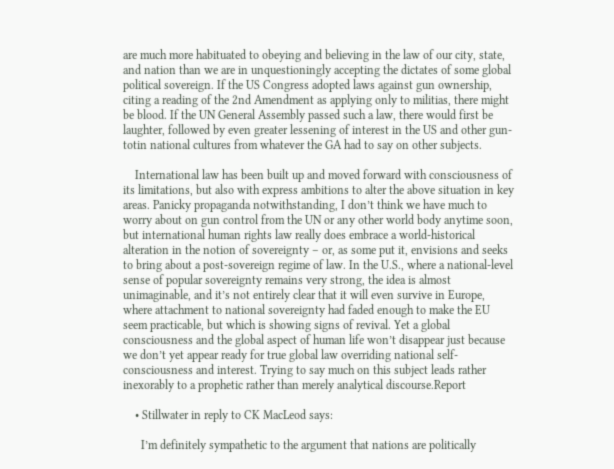are much more habituated to obeying and believing in the law of our city, state, and nation than we are in unquestioningly accepting the dictates of some global political sovereign. If the US Congress adopted laws against gun ownership, citing a reading of the 2nd Amendment as applying only to militias, there might be blood. If the UN General Assembly passed such a law, there would first be laughter, followed by even greater lessening of interest in the US and other gun-totin national cultures from whatever the GA had to say on other subjects.

    International law has been built up and moved forward with consciousness of its limitations, but also with express ambitions to alter the above situation in key areas. Panicky propaganda notwithstanding, I don’t think we have much to worry about on gun control from the UN or any other world body anytime soon, but international human rights law really does embrace a world-historical alteration in the notion of sovereignty – or, as some put it, envisions and seeks to bring about a post-sovereign regime of law. In the U.S., where a national-level sense of popular sovereignty remains very strong, the idea is almost unimaginable, and it’s not entirely clear that it will even survive in Europe, where attachment to national sovereignty had faded enough to make the EU seem practicable, but which is showing signs of revival. Yet a global consciousness and the global aspect of human life won’t disappear just because we don’t yet appear ready for true global law overriding national self-consciousness and interest. Trying to say much on this subject leads rather inexorably to a prophetic rather than merely analytical discourse.Report

    • Stillwater in reply to CK MacLeod says:

      I’m definitely sympathetic to the argument that nations are politically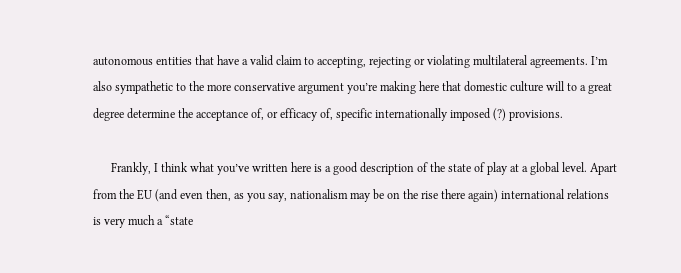autonomous entities that have a valid claim to accepting, rejecting or violating multilateral agreements. I’m also sympathetic to the more conservative argument you’re making here that domestic culture will to a great degree determine the acceptance of, or efficacy of, specific internationally imposed (?) provisions.

      Frankly, I think what you’ve written here is a good description of the state of play at a global level. Apart from the EU (and even then, as you say, nationalism may be on the rise there again) international relations is very much a “state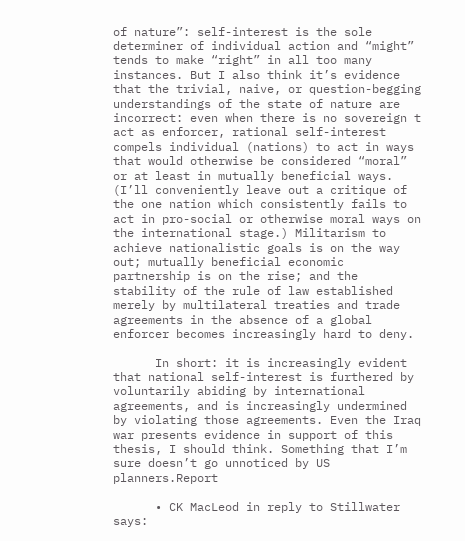of nature”: self-interest is the sole determiner of individual action and “might” tends to make “right” in all too many instances. But I also think it’s evidence that the trivial, naive, or question-begging understandings of the state of nature are incorrect: even when there is no sovereign t act as enforcer, rational self-interest compels individual (nations) to act in ways that would otherwise be considered “moral” or at least in mutually beneficial ways. (I’ll conveniently leave out a critique of the one nation which consistently fails to act in pro-social or otherwise moral ways on the international stage.) Militarism to achieve nationalistic goals is on the way out; mutually beneficial economic partnership is on the rise; and the stability of the rule of law established merely by multilateral treaties and trade agreements in the absence of a global enforcer becomes increasingly hard to deny.

      In short: it is increasingly evident that national self-interest is furthered by voluntarily abiding by international agreements, and is increasingly undermined by violating those agreements. Even the Iraq war presents evidence in support of this thesis, I should think. Something that I’m sure doesn’t go unnoticed by US planners.Report

      • CK MacLeod in reply to Stillwater says: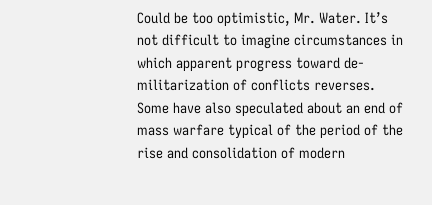Could be too optimistic, Mr. Water. It’s not difficult to imagine circumstances in which apparent progress toward de-militarization of conflicts reverses. Some have also speculated about an end of mass warfare typical of the period of the rise and consolidation of modern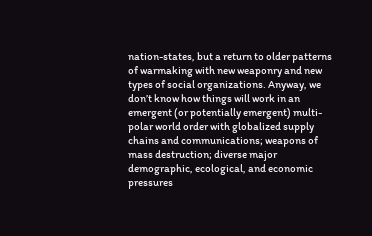nation-states, but a return to older patterns of warmaking with new weaponry and new types of social organizations. Anyway, we don’t know how things will work in an emergent (or potentially emergent) multi-polar world order with globalized supply chains and communications; weapons of mass destruction; diverse major demographic, ecological, and economic pressures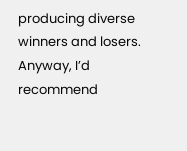producing diverse winners and losers. Anyway, I’d recommend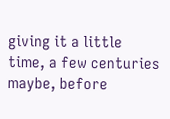giving it a little time, a few centuries maybe, before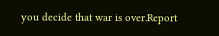you decide that war is over.Report